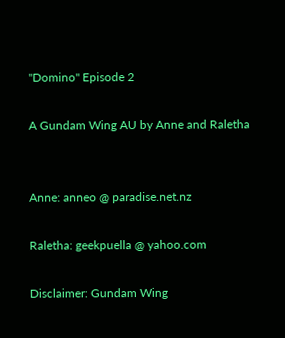"Domino" Episode 2

A Gundam Wing AU by Anne and Raletha


Anne: anneo @ paradise.net.nz

Raletha: geekpuella @ yahoo.com

Disclaimer: Gundam Wing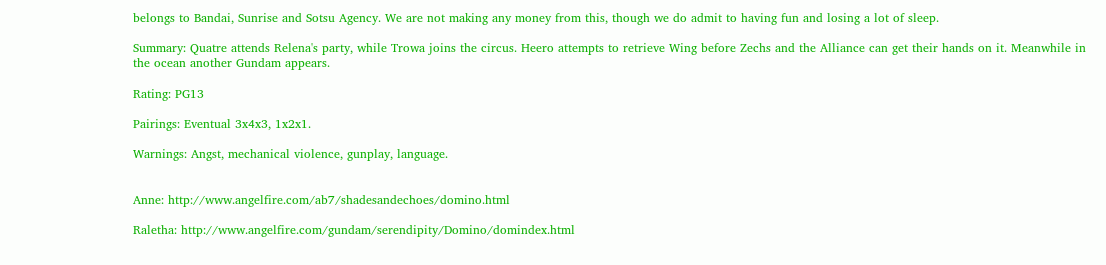belongs to Bandai, Sunrise and Sotsu Agency. We are not making any money from this, though we do admit to having fun and losing a lot of sleep.

Summary: Quatre attends Relena's party, while Trowa joins the circus. Heero attempts to retrieve Wing before Zechs and the Alliance can get their hands on it. Meanwhile in the ocean another Gundam appears.

Rating: PG13

Pairings: Eventual 3x4x3, 1x2x1.

Warnings: Angst, mechanical violence, gunplay, language.


Anne: http://www.angelfire.com/ab7/shadesandechoes/domino.html

Raletha: http://www.angelfire.com/gundam/serendipity/Domino/domindex.html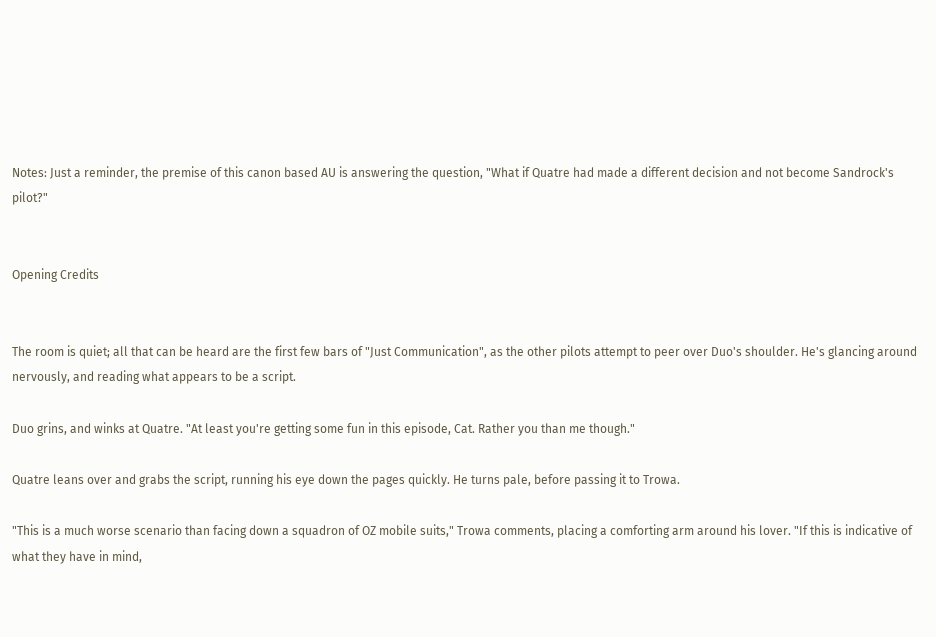Notes: Just a reminder, the premise of this canon based AU is answering the question, "What if Quatre had made a different decision and not become Sandrock's pilot?"


Opening Credits


The room is quiet; all that can be heard are the first few bars of "Just Communication", as the other pilots attempt to peer over Duo's shoulder. He's glancing around nervously, and reading what appears to be a script.

Duo grins, and winks at Quatre. "At least you're getting some fun in this episode, Cat. Rather you than me though."

Quatre leans over and grabs the script, running his eye down the pages quickly. He turns pale, before passing it to Trowa.

"This is a much worse scenario than facing down a squadron of OZ mobile suits," Trowa comments, placing a comforting arm around his lover. "If this is indicative of what they have in mind,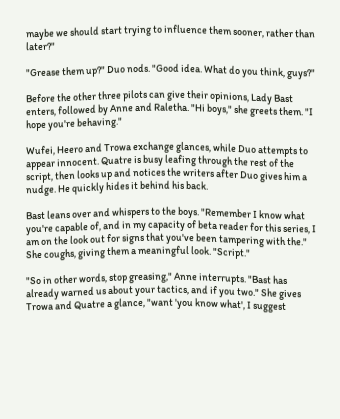maybe we should start trying to influence them sooner, rather than later?"

"Grease them up?" Duo nods. "Good idea. What do you think, guys?"

Before the other three pilots can give their opinions, Lady Bast enters, followed by Anne and Raletha. "Hi boys," she greets them. "I hope you're behaving."

Wufei, Heero and Trowa exchange glances, while Duo attempts to appear innocent. Quatre is busy leafing through the rest of the script, then looks up and notices the writers after Duo gives him a nudge. He quickly hides it behind his back.

Bast leans over and whispers to the boys. "Remember I know what you're capable of, and in my capacity of beta reader for this series, I am on the look out for signs that you've been tampering with the." She coughs, giving them a meaningful look. "Script."

"So in other words, stop greasing," Anne interrupts. "Bast has already warned us about your tactics, and if you two." She gives Trowa and Quatre a glance, "want 'you know what', I suggest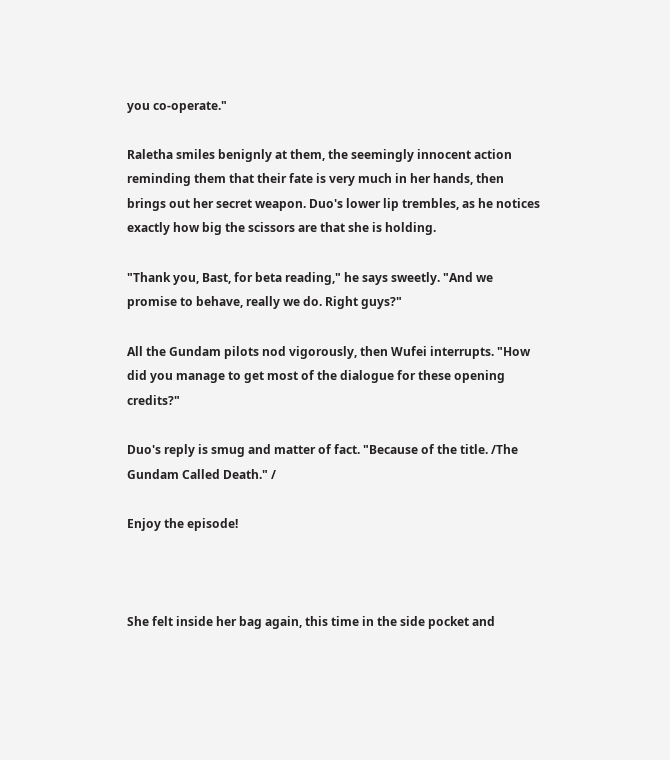you co-operate."

Raletha smiles benignly at them, the seemingly innocent action reminding them that their fate is very much in her hands, then brings out her secret weapon. Duo's lower lip trembles, as he notices exactly how big the scissors are that she is holding.

"Thank you, Bast, for beta reading," he says sweetly. "And we promise to behave, really we do. Right guys?"

All the Gundam pilots nod vigorously, then Wufei interrupts. "How did you manage to get most of the dialogue for these opening credits?"

Duo's reply is smug and matter of fact. "Because of the title. /The Gundam Called Death." /

Enjoy the episode!



She felt inside her bag again, this time in the side pocket and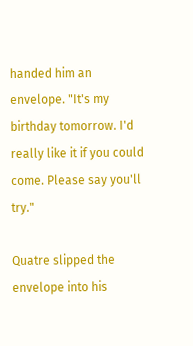handed him an envelope. "It's my birthday tomorrow. I'd really like it if you could come. Please say you'll try."

Quatre slipped the envelope into his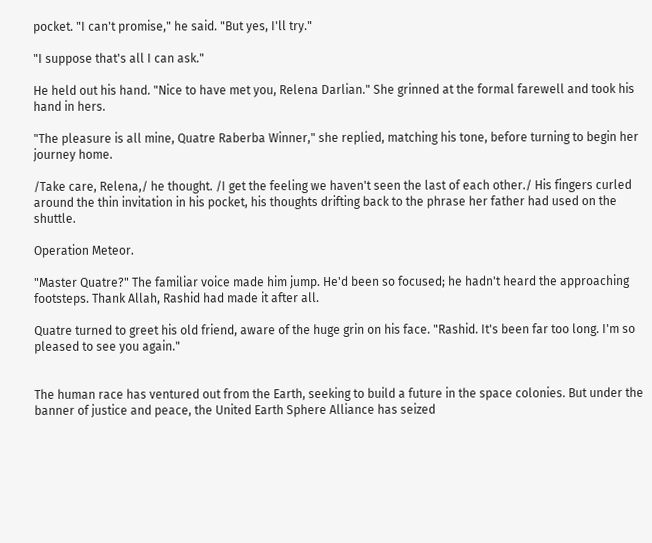pocket. "I can't promise," he said. "But yes, I'll try."

"I suppose that's all I can ask."

He held out his hand. "Nice to have met you, Relena Darlian." She grinned at the formal farewell and took his hand in hers.

"The pleasure is all mine, Quatre Raberba Winner," she replied, matching his tone, before turning to begin her journey home.

/Take care, Relena,/ he thought. /I get the feeling we haven't seen the last of each other./ His fingers curled around the thin invitation in his pocket, his thoughts drifting back to the phrase her father had used on the shuttle.

Operation Meteor.

"Master Quatre?" The familiar voice made him jump. He'd been so focused; he hadn't heard the approaching footsteps. Thank Allah, Rashid had made it after all.

Quatre turned to greet his old friend, aware of the huge grin on his face. "Rashid. It's been far too long. I'm so pleased to see you again."


The human race has ventured out from the Earth, seeking to build a future in the space colonies. But under the banner of justice and peace, the United Earth Sphere Alliance has seized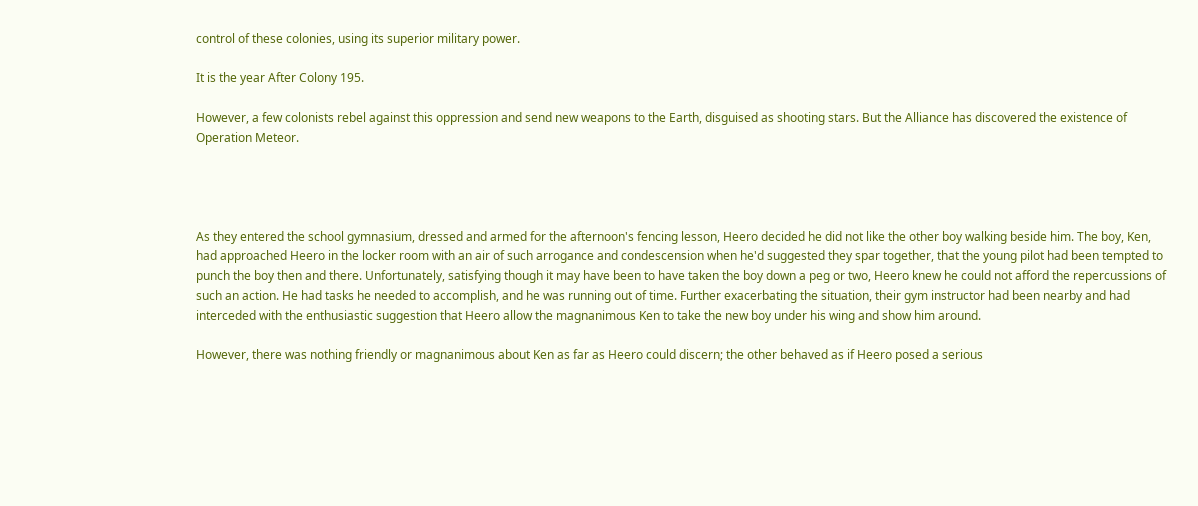control of these colonies, using its superior military power.

It is the year After Colony 195.

However, a few colonists rebel against this oppression and send new weapons to the Earth, disguised as shooting stars. But the Alliance has discovered the existence of Operation Meteor.




As they entered the school gymnasium, dressed and armed for the afternoon's fencing lesson, Heero decided he did not like the other boy walking beside him. The boy, Ken, had approached Heero in the locker room with an air of such arrogance and condescension when he'd suggested they spar together, that the young pilot had been tempted to punch the boy then and there. Unfortunately, satisfying though it may have been to have taken the boy down a peg or two, Heero knew he could not afford the repercussions of such an action. He had tasks he needed to accomplish, and he was running out of time. Further exacerbating the situation, their gym instructor had been nearby and had interceded with the enthusiastic suggestion that Heero allow the magnanimous Ken to take the new boy under his wing and show him around.

However, there was nothing friendly or magnanimous about Ken as far as Heero could discern; the other behaved as if Heero posed a serious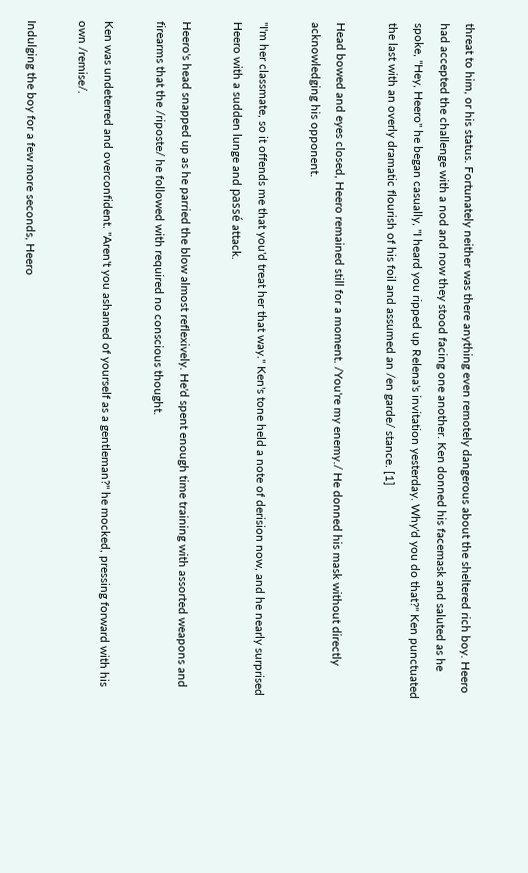threat to him, or his status. Fortunately neither was there anything even remotely dangerous about the sheltered rich boy. Heero had accepted the challenge with a nod and now they stood facing one another. Ken donned his facemask and saluted as he spoke, "Hey, Heero" he began casually, "I heard you ripped up Relena's invitation yesterday. Why'd you do that?" Ken punctuated the last with an overly dramatic flourish of his foil and assumed an /en garde/ stance. [1]

Head bowed and eyes closed, Heero remained still for a moment. /You're my enemy./ He donned his mask without directly acknowledging his opponent.

"I'm her classmate, so it offends me that you'd treat her that way." Ken's tone held a note of derision now, and he nearly surprised Heero with a sudden lunge and passé attack.

Heero's head snapped up as he parried the blow almost reflexively. He'd spent enough time training with assorted weapons and firearms that the /riposte/ he followed with required no conscious thought.

Ken was undeterred and overconfident. "Aren't you ashamed of yourself as a gentleman?" he mocked, pressing forward with his own /remise/.

Indulging the boy for a few more seconds, Heero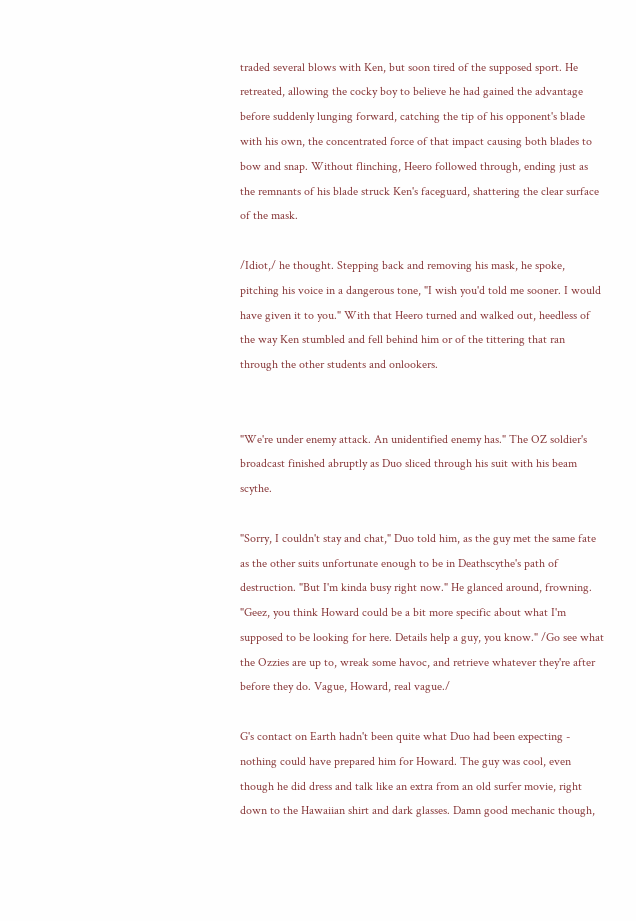traded several blows with Ken, but soon tired of the supposed sport. He retreated, allowing the cocky boy to believe he had gained the advantage before suddenly lunging forward, catching the tip of his opponent's blade with his own, the concentrated force of that impact causing both blades to bow and snap. Without flinching, Heero followed through, ending just as the remnants of his blade struck Ken's faceguard, shattering the clear surface of the mask.

/Idiot,/ he thought. Stepping back and removing his mask, he spoke, pitching his voice in a dangerous tone, "I wish you'd told me sooner. I would have given it to you." With that Heero turned and walked out, heedless of the way Ken stumbled and fell behind him or of the tittering that ran through the other students and onlookers.


"We're under enemy attack. An unidentified enemy has." The OZ soldier's broadcast finished abruptly as Duo sliced through his suit with his beam scythe.

"Sorry, I couldn't stay and chat," Duo told him, as the guy met the same fate as the other suits unfortunate enough to be in Deathscythe's path of destruction. "But I'm kinda busy right now." He glanced around, frowning. "Geez, you think Howard could be a bit more specific about what I'm supposed to be looking for here. Details help a guy, you know." /Go see what the Ozzies are up to, wreak some havoc, and retrieve whatever they're after before they do. Vague, Howard, real vague./

G's contact on Earth hadn't been quite what Duo had been expecting - nothing could have prepared him for Howard. The guy was cool, even though he did dress and talk like an extra from an old surfer movie, right down to the Hawaiian shirt and dark glasses. Damn good mechanic though,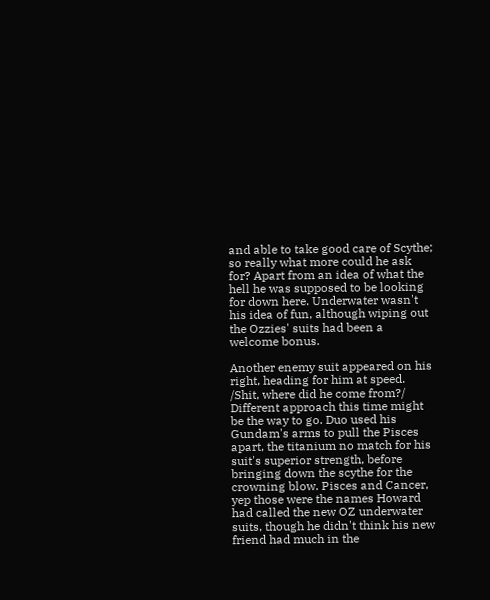and able to take good care of Scythe; so really what more could he ask for? Apart from an idea of what the hell he was supposed to be looking for down here. Underwater wasn't his idea of fun, although wiping out the Ozzies' suits had been a welcome bonus.

Another enemy suit appeared on his right, heading for him at speed. /Shit, where did he come from?/ Different approach this time might be the way to go. Duo used his Gundam's arms to pull the Pisces apart, the titanium no match for his suit's superior strength, before bringing down the scythe for the crowning blow. Pisces and Cancer, yep those were the names Howard had called the new OZ underwater suits, though he didn't think his new friend had much in the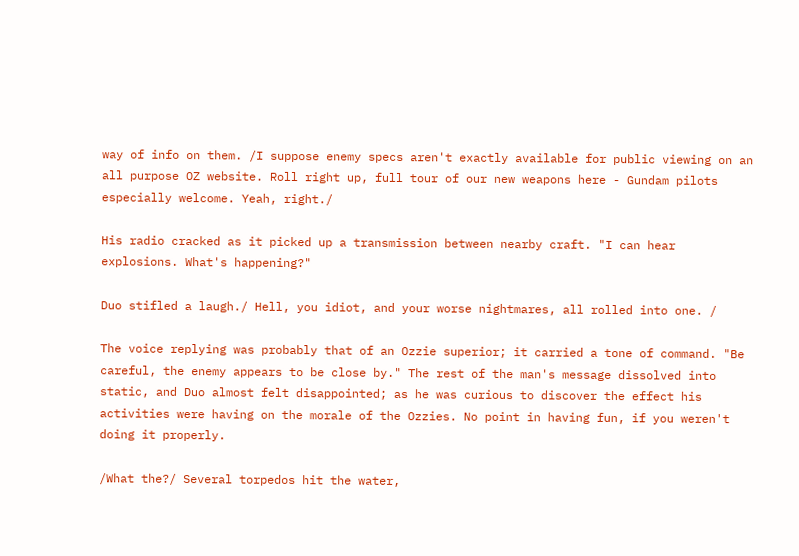way of info on them. /I suppose enemy specs aren't exactly available for public viewing on an all purpose OZ website. Roll right up, full tour of our new weapons here - Gundam pilots especially welcome. Yeah, right./

His radio cracked as it picked up a transmission between nearby craft. "I can hear explosions. What's happening?"

Duo stifled a laugh./ Hell, you idiot, and your worse nightmares, all rolled into one. /

The voice replying was probably that of an Ozzie superior; it carried a tone of command. "Be careful, the enemy appears to be close by." The rest of the man's message dissolved into static, and Duo almost felt disappointed; as he was curious to discover the effect his activities were having on the morale of the Ozzies. No point in having fun, if you weren't doing it properly.

/What the?/ Several torpedos hit the water,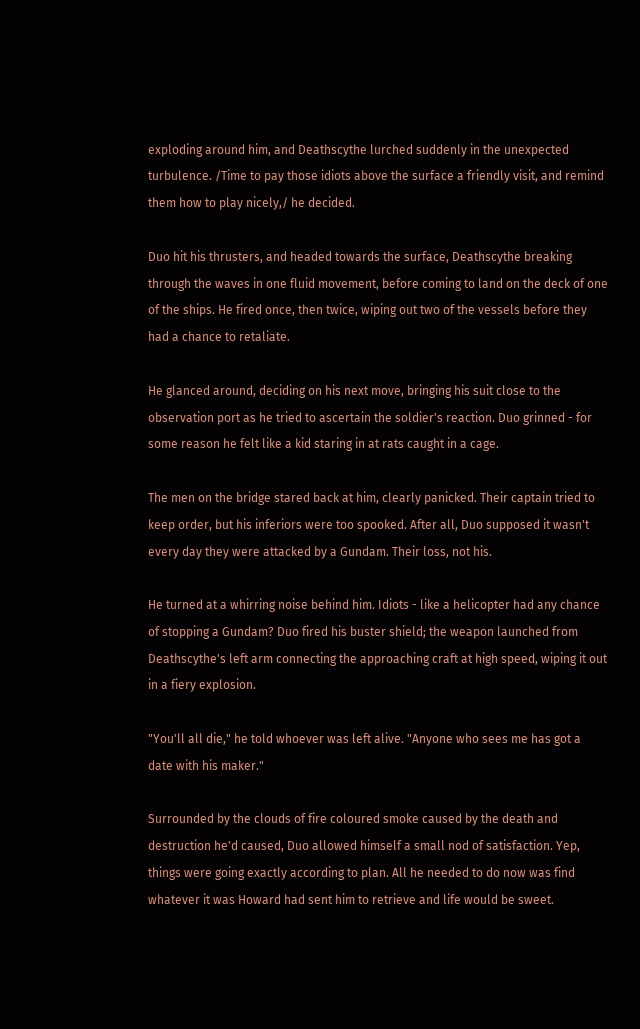exploding around him, and Deathscythe lurched suddenly in the unexpected turbulence. /Time to pay those idiots above the surface a friendly visit, and remind them how to play nicely,/ he decided.

Duo hit his thrusters, and headed towards the surface, Deathscythe breaking through the waves in one fluid movement, before coming to land on the deck of one of the ships. He fired once, then twice, wiping out two of the vessels before they had a chance to retaliate.

He glanced around, deciding on his next move, bringing his suit close to the observation port as he tried to ascertain the soldier's reaction. Duo grinned - for some reason he felt like a kid staring in at rats caught in a cage.

The men on the bridge stared back at him, clearly panicked. Their captain tried to keep order, but his inferiors were too spooked. After all, Duo supposed it wasn't every day they were attacked by a Gundam. Their loss, not his.

He turned at a whirring noise behind him. Idiots - like a helicopter had any chance of stopping a Gundam? Duo fired his buster shield; the weapon launched from Deathscythe's left arm connecting the approaching craft at high speed, wiping it out in a fiery explosion.

"You'll all die," he told whoever was left alive. "Anyone who sees me has got a date with his maker."

Surrounded by the clouds of fire coloured smoke caused by the death and destruction he'd caused, Duo allowed himself a small nod of satisfaction. Yep, things were going exactly according to plan. All he needed to do now was find whatever it was Howard had sent him to retrieve and life would be sweet.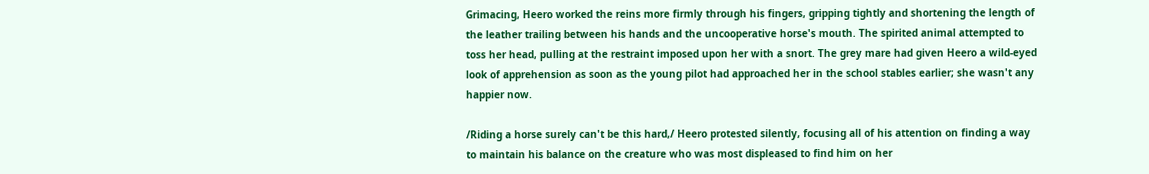Grimacing, Heero worked the reins more firmly through his fingers, gripping tightly and shortening the length of the leather trailing between his hands and the uncooperative horse's mouth. The spirited animal attempted to toss her head, pulling at the restraint imposed upon her with a snort. The grey mare had given Heero a wild-eyed look of apprehension as soon as the young pilot had approached her in the school stables earlier; she wasn't any happier now.

/Riding a horse surely can't be this hard,/ Heero protested silently, focusing all of his attention on finding a way to maintain his balance on the creature who was most displeased to find him on her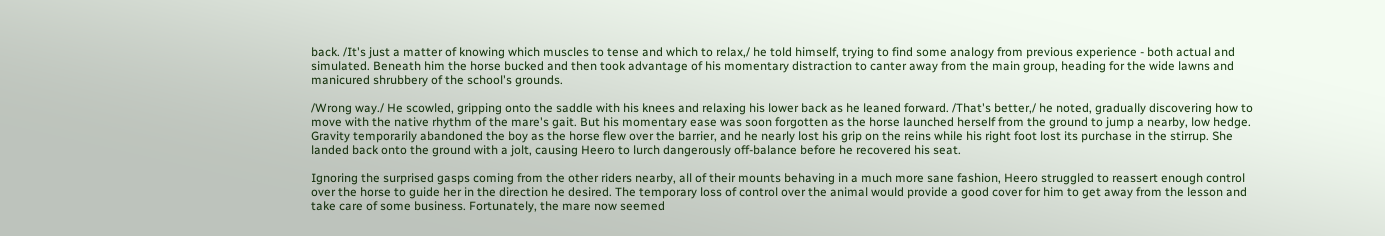back. /It's just a matter of knowing which muscles to tense and which to relax,/ he told himself, trying to find some analogy from previous experience - both actual and simulated. Beneath him the horse bucked and then took advantage of his momentary distraction to canter away from the main group, heading for the wide lawns and manicured shrubbery of the school's grounds.

/Wrong way./ He scowled, gripping onto the saddle with his knees and relaxing his lower back as he leaned forward. /That's better,/ he noted, gradually discovering how to move with the native rhythm of the mare's gait. But his momentary ease was soon forgotten as the horse launched herself from the ground to jump a nearby, low hedge. Gravity temporarily abandoned the boy as the horse flew over the barrier, and he nearly lost his grip on the reins while his right foot lost its purchase in the stirrup. She landed back onto the ground with a jolt, causing Heero to lurch dangerously off-balance before he recovered his seat.

Ignoring the surprised gasps coming from the other riders nearby, all of their mounts behaving in a much more sane fashion, Heero struggled to reassert enough control over the horse to guide her in the direction he desired. The temporary loss of control over the animal would provide a good cover for him to get away from the lesson and take care of some business. Fortunately, the mare now seemed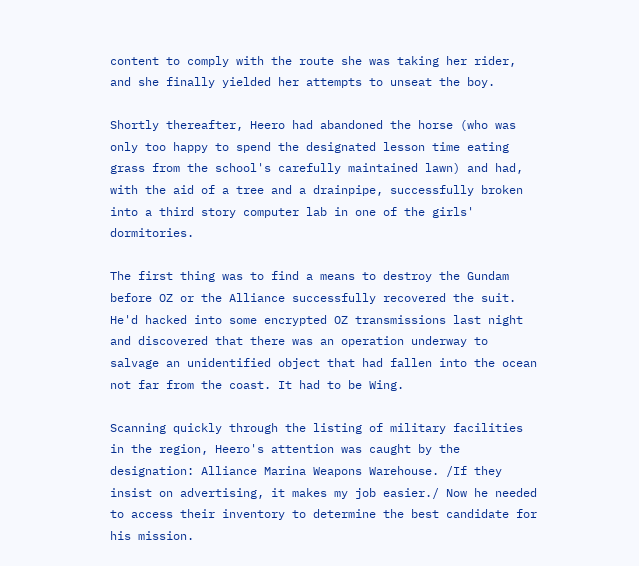content to comply with the route she was taking her rider, and she finally yielded her attempts to unseat the boy.

Shortly thereafter, Heero had abandoned the horse (who was only too happy to spend the designated lesson time eating grass from the school's carefully maintained lawn) and had, with the aid of a tree and a drainpipe, successfully broken into a third story computer lab in one of the girls' dormitories.

The first thing was to find a means to destroy the Gundam before OZ or the Alliance successfully recovered the suit. He'd hacked into some encrypted OZ transmissions last night and discovered that there was an operation underway to salvage an unidentified object that had fallen into the ocean not far from the coast. It had to be Wing.

Scanning quickly through the listing of military facilities in the region, Heero's attention was caught by the designation: Alliance Marina Weapons Warehouse. /If they insist on advertising, it makes my job easier./ Now he needed to access their inventory to determine the best candidate for his mission.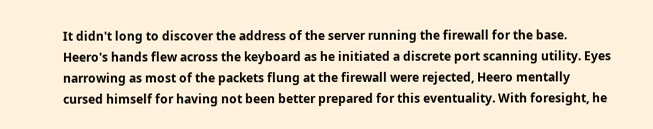It didn't long to discover the address of the server running the firewall for the base. Heero's hands flew across the keyboard as he initiated a discrete port scanning utility. Eyes narrowing as most of the packets flung at the firewall were rejected, Heero mentally cursed himself for having not been better prepared for this eventuality. With foresight, he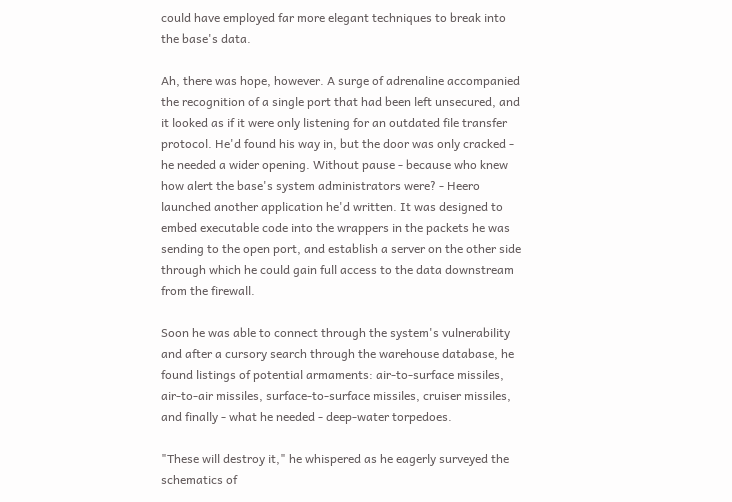could have employed far more elegant techniques to break into the base's data.

Ah, there was hope, however. A surge of adrenaline accompanied the recognition of a single port that had been left unsecured, and it looked as if it were only listening for an outdated file transfer protocol. He'd found his way in, but the door was only cracked - he needed a wider opening. Without pause - because who knew how alert the base's system administrators were? - Heero launched another application he'd written. It was designed to embed executable code into the wrappers in the packets he was sending to the open port, and establish a server on the other side through which he could gain full access to the data downstream from the firewall.

Soon he was able to connect through the system's vulnerability and after a cursory search through the warehouse database, he found listings of potential armaments: air-to-surface missiles, air-to-air missiles, surface-to-surface missiles, cruiser missiles, and finally - what he needed - deep-water torpedoes.

"These will destroy it," he whispered as he eagerly surveyed the schematics of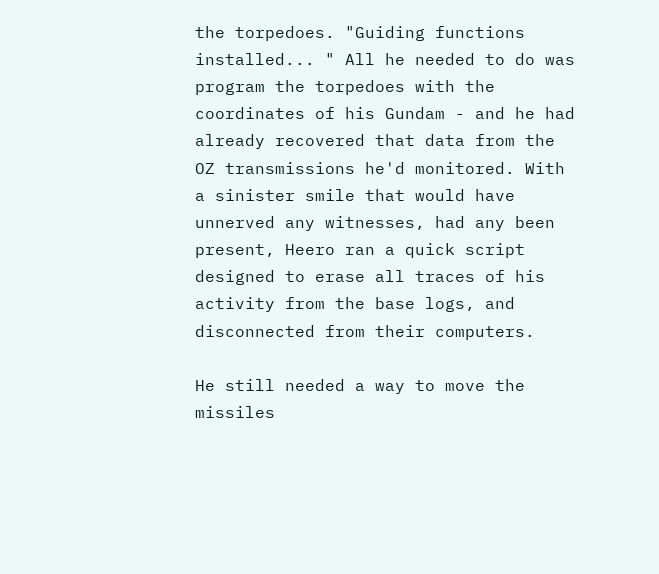the torpedoes. "Guiding functions installed... " All he needed to do was program the torpedoes with the coordinates of his Gundam - and he had already recovered that data from the OZ transmissions he'd monitored. With a sinister smile that would have unnerved any witnesses, had any been present, Heero ran a quick script designed to erase all traces of his activity from the base logs, and disconnected from their computers.

He still needed a way to move the missiles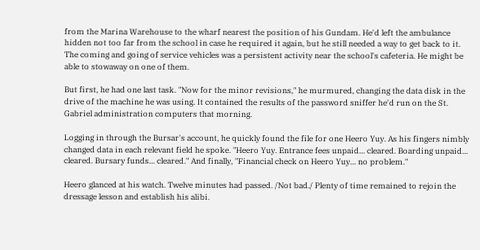from the Marina Warehouse to the wharf nearest the position of his Gundam. He'd left the ambulance hidden not too far from the school in case he required it again, but he still needed a way to get back to it. The coming and going of service vehicles was a persistent activity near the school's cafeteria. He might be able to stowaway on one of them.

But first, he had one last task. "Now for the minor revisions," he murmured, changing the data disk in the drive of the machine he was using. It contained the results of the password sniffer he'd run on the St. Gabriel administration computers that morning.

Logging in through the Bursar's account, he quickly found the file for one Heero Yuy. As his fingers nimbly changed data in each relevant field he spoke. "Heero Yuy. Entrance fees unpaid... cleared. Boarding unpaid... cleared. Bursary funds... cleared." And finally, "Financial check on Heero Yuy... no problem."

Heero glanced at his watch. Twelve minutes had passed. /Not bad./ Plenty of time remained to rejoin the dressage lesson and establish his alibi.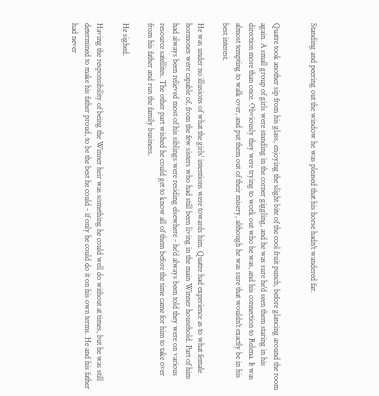Standing and peering out the window he was pleased that his horse hadn't wandered far.


Quatre took another sip from his glass, enjoying the slight bite of the cool fruit punch, before glancing around the room again. A small group of girls were standing in the corner giggling, and he was sure he'd seen them staring in his direction more than once. Obviously they were trying to work out who he was, and his connection to Relena. It was almost tempting to walk over, and put them out of their misery, although he was sure that wouldn't exactly be in his best interest.

He was under no illusions of what the girls' intentions were towards him. Quatre had experience as to what female hormones were capable of, from the few sisters who had still been living in the main Winner household. Part of him had always been relieved most of his siblings were residing elsewhere - he'd always been told they were on various resource satellites. The other part wished he could get to know all of them before the time came for him to take over from his father and run the family business.

He sighed.

Having the responsibility of being the Winner heir was something he could well do without at times, but he was still determined to make his father proud, to be the best he could - if only he could do it on his own terms. He and his father had never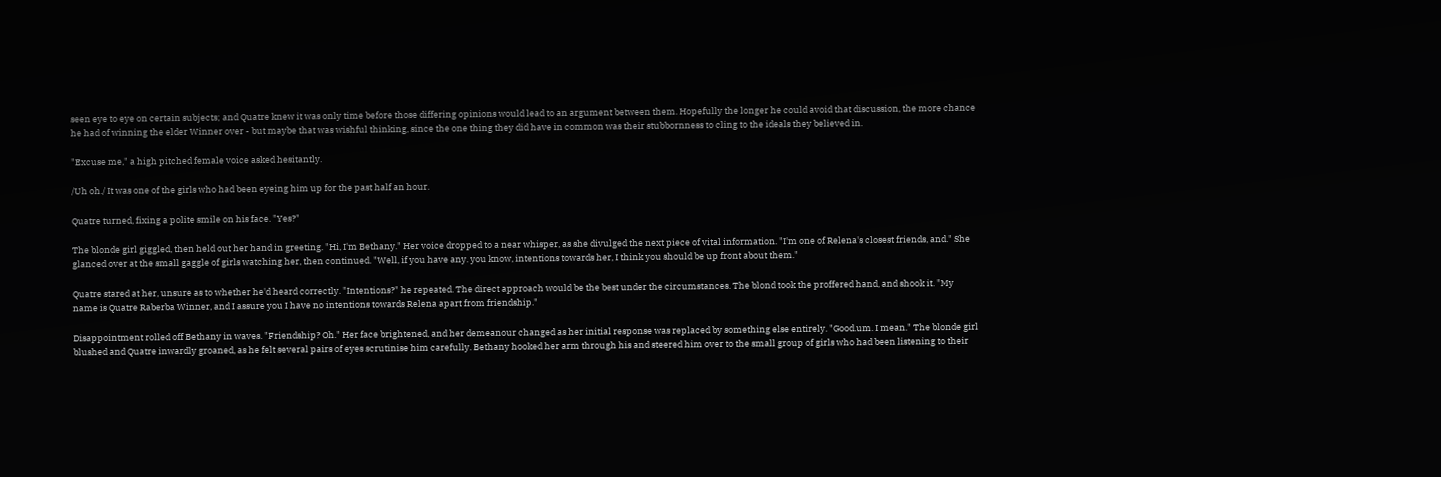seen eye to eye on certain subjects; and Quatre knew it was only time before those differing opinions would lead to an argument between them. Hopefully the longer he could avoid that discussion, the more chance he had of winning the elder Winner over - but maybe that was wishful thinking, since the one thing they did have in common was their stubbornness to cling to the ideals they believed in.

"Excuse me," a high pitched female voice asked hesitantly.

/Uh oh./ It was one of the girls who had been eyeing him up for the past half an hour.

Quatre turned, fixing a polite smile on his face. "Yes?"

The blonde girl giggled, then held out her hand in greeting. "Hi, I'm Bethany." Her voice dropped to a near whisper, as she divulged the next piece of vital information. "I'm one of Relena's closest friends, and." She glanced over at the small gaggle of girls watching her, then continued. "Well, if you have any. you know, intentions towards her, I think you should be up front about them."

Quatre stared at her, unsure as to whether he'd heard correctly. "Intentions?" he repeated. The direct approach would be the best under the circumstances. The blond took the proffered hand, and shook it. "My name is Quatre Raberba Winner, and I assure you I have no intentions towards Relena apart from friendship."

Disappointment rolled off Bethany in waves. "Friendship? Oh." Her face brightened, and her demeanour changed as her initial response was replaced by something else entirely. "Good.um. I mean." The blonde girl blushed and Quatre inwardly groaned, as he felt several pairs of eyes scrutinise him carefully. Bethany hooked her arm through his and steered him over to the small group of girls who had been listening to their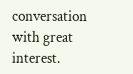conversation with great interest.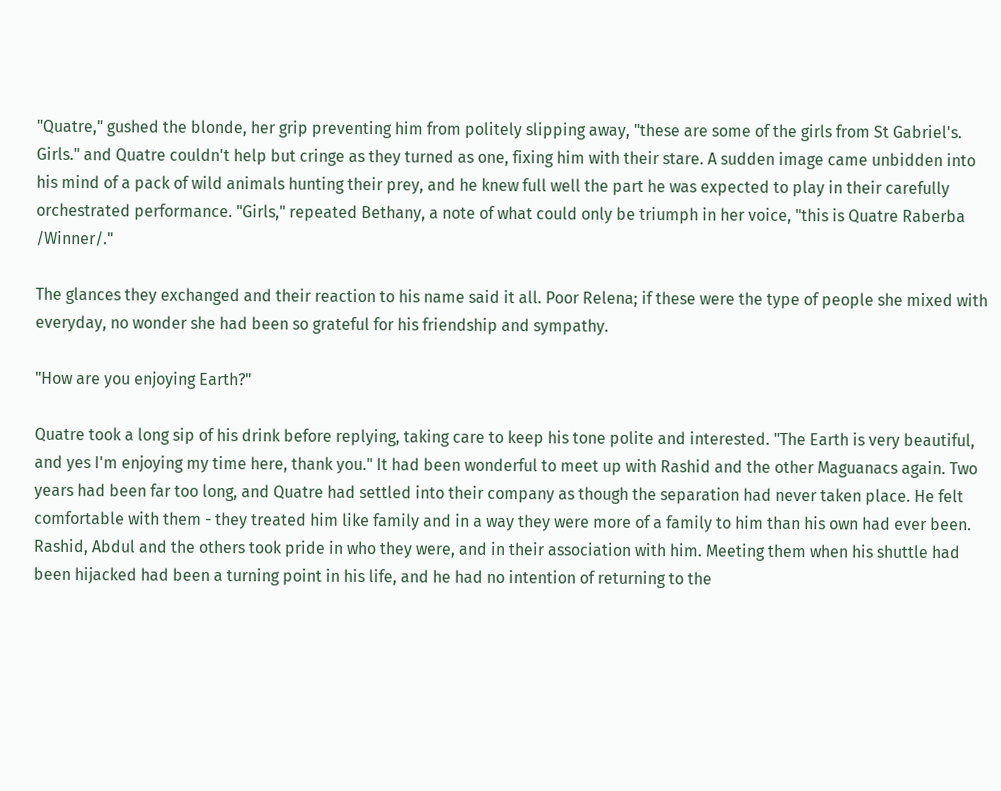"Quatre," gushed the blonde, her grip preventing him from politely slipping away, "these are some of the girls from St Gabriel's. Girls." and Quatre couldn't help but cringe as they turned as one, fixing him with their stare. A sudden image came unbidden into his mind of a pack of wild animals hunting their prey, and he knew full well the part he was expected to play in their carefully orchestrated performance. "Girls," repeated Bethany, a note of what could only be triumph in her voice, "this is Quatre Raberba /Winner/."

The glances they exchanged and their reaction to his name said it all. Poor Relena; if these were the type of people she mixed with everyday, no wonder she had been so grateful for his friendship and sympathy.

"How are you enjoying Earth?"

Quatre took a long sip of his drink before replying, taking care to keep his tone polite and interested. "The Earth is very beautiful, and yes I'm enjoying my time here, thank you." It had been wonderful to meet up with Rashid and the other Maguanacs again. Two years had been far too long, and Quatre had settled into their company as though the separation had never taken place. He felt comfortable with them - they treated him like family and in a way they were more of a family to him than his own had ever been. Rashid, Abdul and the others took pride in who they were, and in their association with him. Meeting them when his shuttle had been hijacked had been a turning point in his life, and he had no intention of returning to the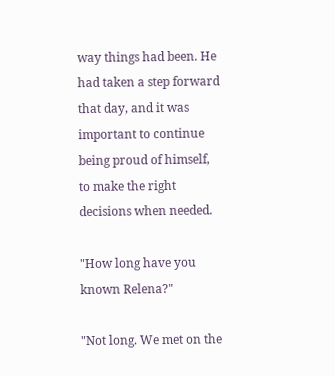way things had been. He had taken a step forward that day, and it was important to continue being proud of himself, to make the right decisions when needed.

"How long have you known Relena?"

"Not long. We met on the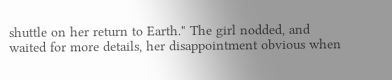shuttle on her return to Earth." The girl nodded, and waited for more details, her disappointment obvious when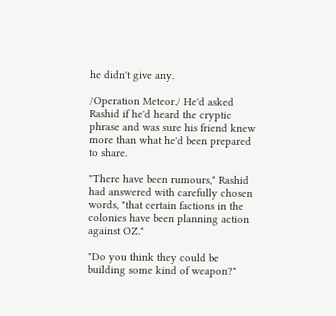he didn't give any.

/Operation Meteor./ He'd asked Rashid if he'd heard the cryptic phrase and was sure his friend knew more than what he'd been prepared to share.

"There have been rumours," Rashid had answered with carefully chosen words, "that certain factions in the colonies have been planning action against OZ."

"Do you think they could be building some kind of weapon?"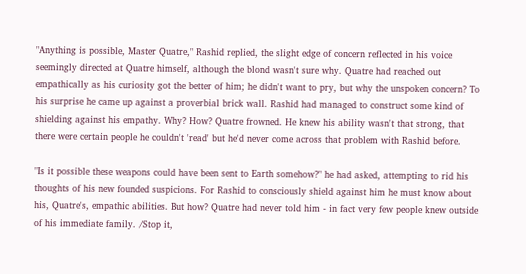"Anything is possible, Master Quatre," Rashid replied, the slight edge of concern reflected in his voice seemingly directed at Quatre himself, although the blond wasn't sure why. Quatre had reached out empathically as his curiosity got the better of him; he didn't want to pry, but why the unspoken concern? To his surprise he came up against a proverbial brick wall. Rashid had managed to construct some kind of shielding against his empathy. Why? How? Quatre frowned. He knew his ability wasn't that strong, that there were certain people he couldn't 'read' but he'd never come across that problem with Rashid before.

"Is it possible these weapons could have been sent to Earth somehow?" he had asked, attempting to rid his thoughts of his new founded suspicions. For Rashid to consciously shield against him he must know about his, Quatre's, empathic abilities. But how? Quatre had never told him - in fact very few people knew outside of his immediate family. /Stop it,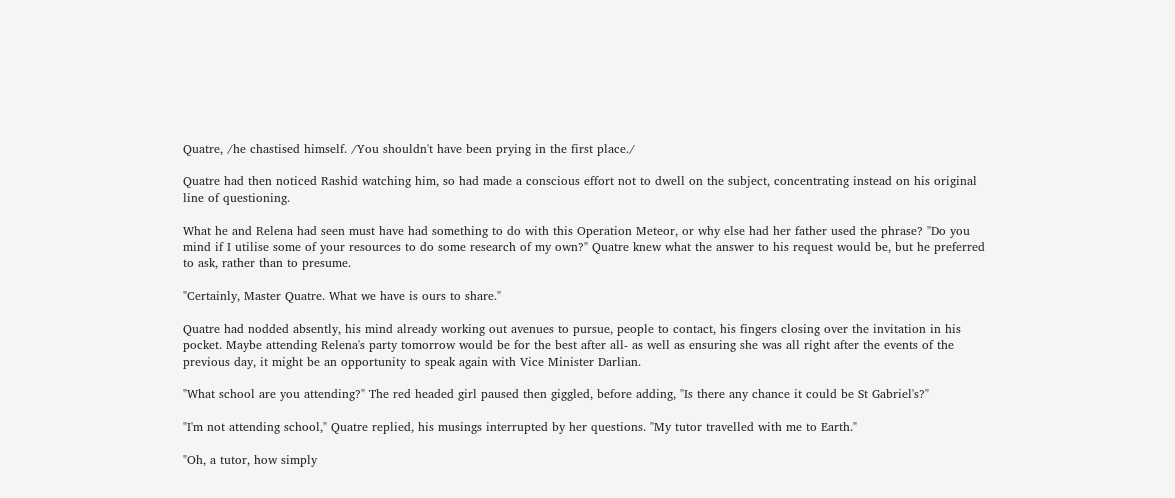Quatre, /he chastised himself. /You shouldn't have been prying in the first place./

Quatre had then noticed Rashid watching him, so had made a conscious effort not to dwell on the subject, concentrating instead on his original line of questioning.

What he and Relena had seen must have had something to do with this Operation Meteor, or why else had her father used the phrase? "Do you mind if I utilise some of your resources to do some research of my own?" Quatre knew what the answer to his request would be, but he preferred to ask, rather than to presume.

"Certainly, Master Quatre. What we have is ours to share."

Quatre had nodded absently, his mind already working out avenues to pursue, people to contact, his fingers closing over the invitation in his pocket. Maybe attending Relena's party tomorrow would be for the best after all- as well as ensuring she was all right after the events of the previous day, it might be an opportunity to speak again with Vice Minister Darlian.

"What school are you attending?" The red headed girl paused then giggled, before adding, "Is there any chance it could be St Gabriel's?"

"I'm not attending school," Quatre replied, his musings interrupted by her questions. "My tutor travelled with me to Earth."

"Oh, a tutor, how simply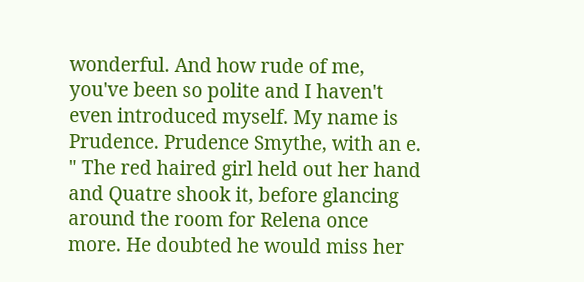wonderful. And how rude of me, you've been so polite and I haven't even introduced myself. My name is Prudence. Prudence Smythe, with an e. " The red haired girl held out her hand and Quatre shook it, before glancing around the room for Relena once more. He doubted he would miss her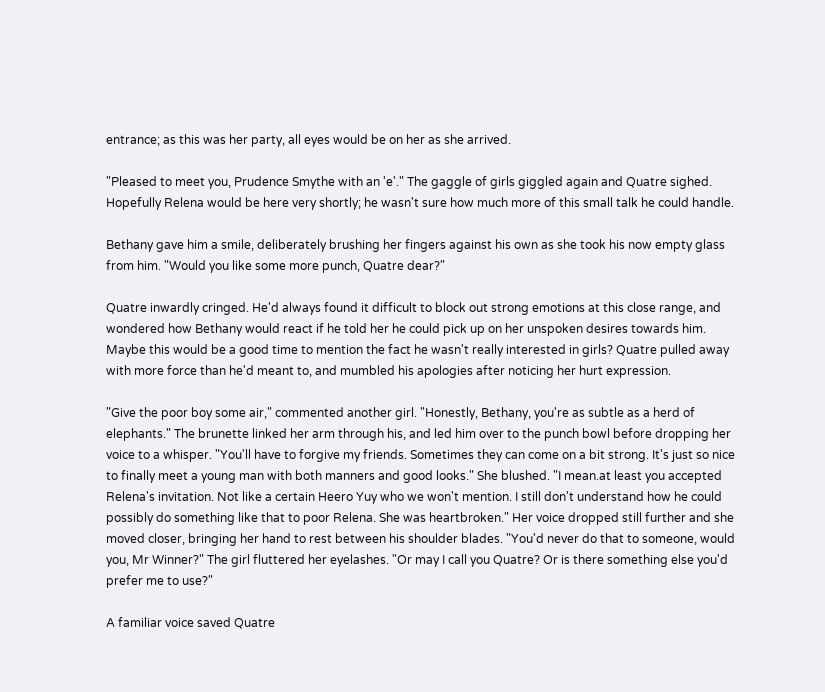entrance; as this was her party, all eyes would be on her as she arrived.

"Pleased to meet you, Prudence Smythe with an 'e'." The gaggle of girls giggled again and Quatre sighed. Hopefully Relena would be here very shortly; he wasn't sure how much more of this small talk he could handle.

Bethany gave him a smile, deliberately brushing her fingers against his own as she took his now empty glass from him. "Would you like some more punch, Quatre dear?"

Quatre inwardly cringed. He'd always found it difficult to block out strong emotions at this close range, and wondered how Bethany would react if he told her he could pick up on her unspoken desires towards him. Maybe this would be a good time to mention the fact he wasn't really interested in girls? Quatre pulled away with more force than he'd meant to, and mumbled his apologies after noticing her hurt expression.

"Give the poor boy some air," commented another girl. "Honestly, Bethany, you're as subtle as a herd of elephants." The brunette linked her arm through his, and led him over to the punch bowl before dropping her voice to a whisper. "You'll have to forgive my friends. Sometimes they can come on a bit strong. It's just so nice to finally meet a young man with both manners and good looks." She blushed. "I mean.at least you accepted Relena's invitation. Not like a certain Heero Yuy who we won't mention. I still don't understand how he could possibly do something like that to poor Relena. She was heartbroken." Her voice dropped still further and she moved closer, bringing her hand to rest between his shoulder blades. "You'd never do that to someone, would you, Mr Winner?" The girl fluttered her eyelashes. "Or may I call you Quatre? Or is there something else you'd prefer me to use?"

A familiar voice saved Quatre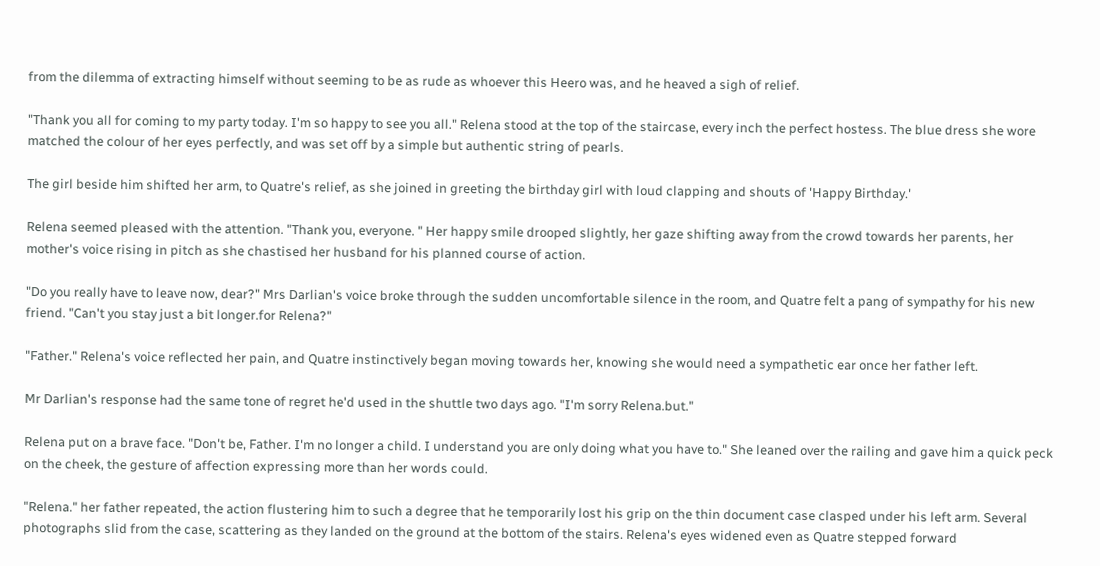from the dilemma of extracting himself without seeming to be as rude as whoever this Heero was, and he heaved a sigh of relief.

"Thank you all for coming to my party today. I'm so happy to see you all." Relena stood at the top of the staircase, every inch the perfect hostess. The blue dress she wore matched the colour of her eyes perfectly, and was set off by a simple but authentic string of pearls.

The girl beside him shifted her arm, to Quatre's relief, as she joined in greeting the birthday girl with loud clapping and shouts of 'Happy Birthday.'

Relena seemed pleased with the attention. "Thank you, everyone. " Her happy smile drooped slightly, her gaze shifting away from the crowd towards her parents, her mother's voice rising in pitch as she chastised her husband for his planned course of action.

"Do you really have to leave now, dear?" Mrs Darlian's voice broke through the sudden uncomfortable silence in the room, and Quatre felt a pang of sympathy for his new friend. "Can't you stay just a bit longer.for Relena?"

"Father." Relena's voice reflected her pain, and Quatre instinctively began moving towards her, knowing she would need a sympathetic ear once her father left.

Mr Darlian's response had the same tone of regret he'd used in the shuttle two days ago. "I'm sorry Relena.but."

Relena put on a brave face. "Don't be, Father. I'm no longer a child. I understand you are only doing what you have to." She leaned over the railing and gave him a quick peck on the cheek, the gesture of affection expressing more than her words could.

"Relena." her father repeated, the action flustering him to such a degree that he temporarily lost his grip on the thin document case clasped under his left arm. Several photographs slid from the case, scattering as they landed on the ground at the bottom of the stairs. Relena's eyes widened even as Quatre stepped forward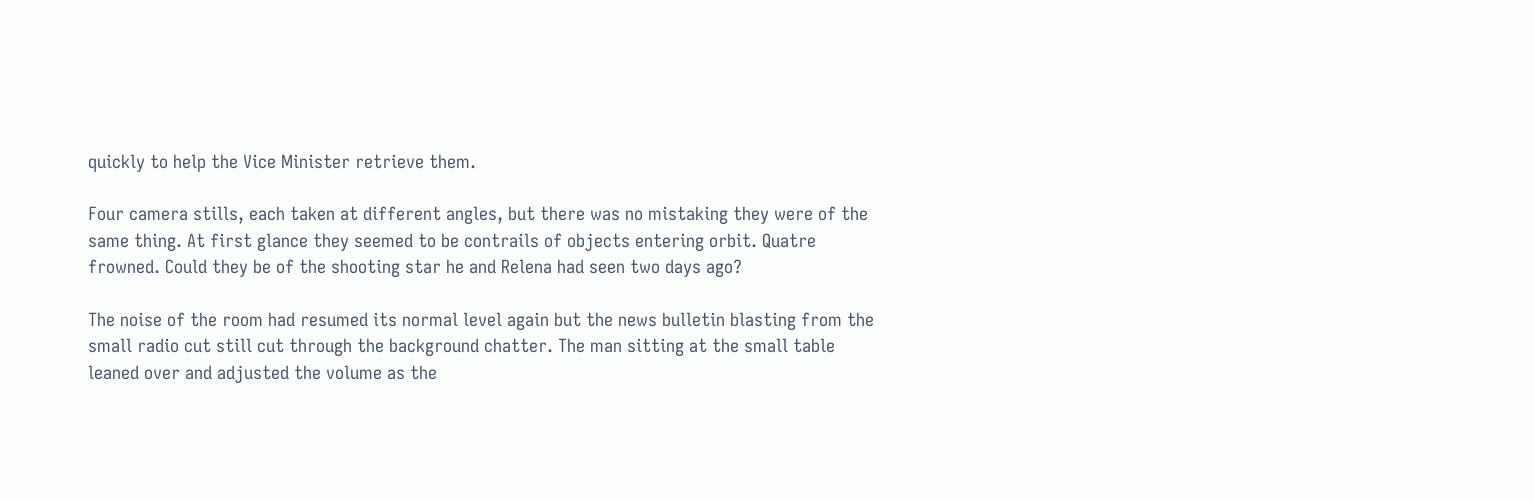quickly to help the Vice Minister retrieve them.

Four camera stills, each taken at different angles, but there was no mistaking they were of the same thing. At first glance they seemed to be contrails of objects entering orbit. Quatre frowned. Could they be of the shooting star he and Relena had seen two days ago?

The noise of the room had resumed its normal level again but the news bulletin blasting from the small radio cut still cut through the background chatter. The man sitting at the small table leaned over and adjusted the volume as the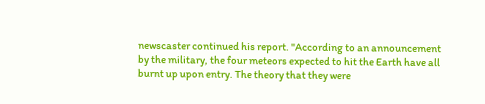newscaster continued his report. "According to an announcement by the military, the four meteors expected to hit the Earth have all burnt up upon entry. The theory that they were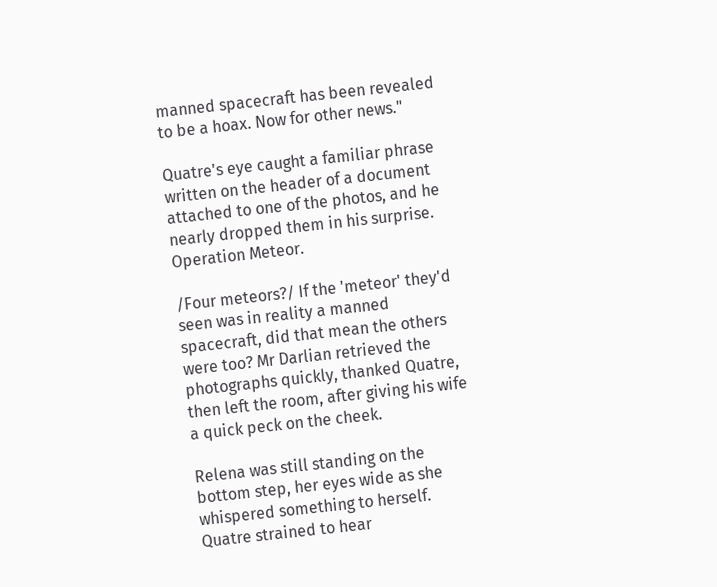manned spacecraft has been revealed to be a hoax. Now for other news."

Quatre's eye caught a familiar phrase written on the header of a document attached to one of the photos, and he nearly dropped them in his surprise. Operation Meteor.

/Four meteors?/ If the 'meteor' they'd seen was in reality a manned spacecraft, did that mean the others were too? Mr Darlian retrieved the photographs quickly, thanked Quatre, then left the room, after giving his wife a quick peck on the cheek.

Relena was still standing on the bottom step, her eyes wide as she whispered something to herself. Quatre strained to hear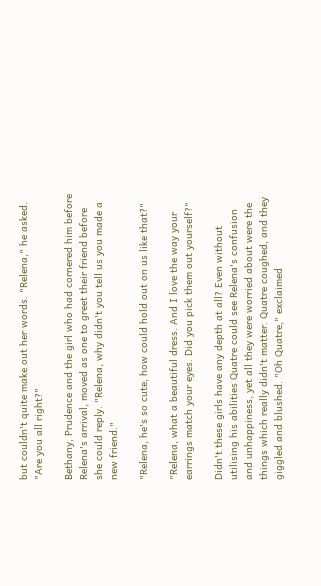but couldn't quite make out her words. "Relena," he asked. "Are you all right?"

Bethany, Prudence and the girl who had cornered him before Relena's arrival, moved as one to greet their friend before she could reply. "Relena, why didn't you tell us you made a new friend."

"Relena, he's so cute, how could hold out on us like that?"

"Relena, what a beautiful dress. And I love the way your earrings match your eyes. Did you pick them out yourself?"

Didn't these girls have any depth at all? Even without utilising his abilities Quatre could see Relena's confusion and unhappiness, yet all they were worried about were the things which really didn't matter. Quatre coughed, and they giggled and blushed. "Oh Quatre," exclaimed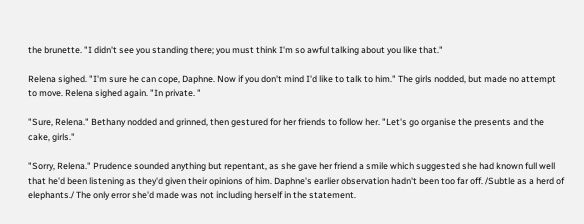the brunette. "I didn't see you standing there; you must think I'm so awful talking about you like that."

Relena sighed. "I'm sure he can cope, Daphne. Now if you don't mind I'd like to talk to him." The girls nodded, but made no attempt to move. Relena sighed again. "In private. "

"Sure, Relena." Bethany nodded and grinned, then gestured for her friends to follow her. "Let's go organise the presents and the cake, girls."

"Sorry, Relena." Prudence sounded anything but repentant, as she gave her friend a smile which suggested she had known full well that he'd been listening as they'd given their opinions of him. Daphne's earlier observation hadn't been too far off. /Subtle as a herd of elephants./ The only error she'd made was not including herself in the statement.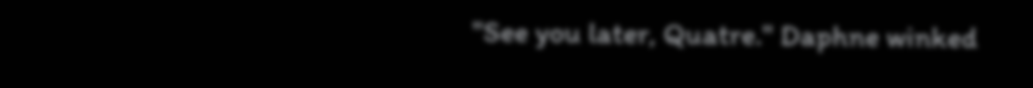"See you later, Quatre." Daphne winked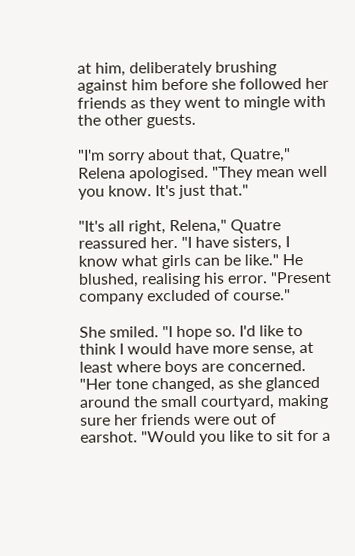at him, deliberately brushing against him before she followed her friends as they went to mingle with the other guests.

"I'm sorry about that, Quatre," Relena apologised. "They mean well you know. It's just that."

"It's all right, Relena," Quatre reassured her. "I have sisters, I know what girls can be like." He blushed, realising his error. "Present company excluded of course."

She smiled. "I hope so. I'd like to think I would have more sense, at least where boys are concerned. "Her tone changed, as she glanced around the small courtyard, making sure her friends were out of earshot. "Would you like to sit for a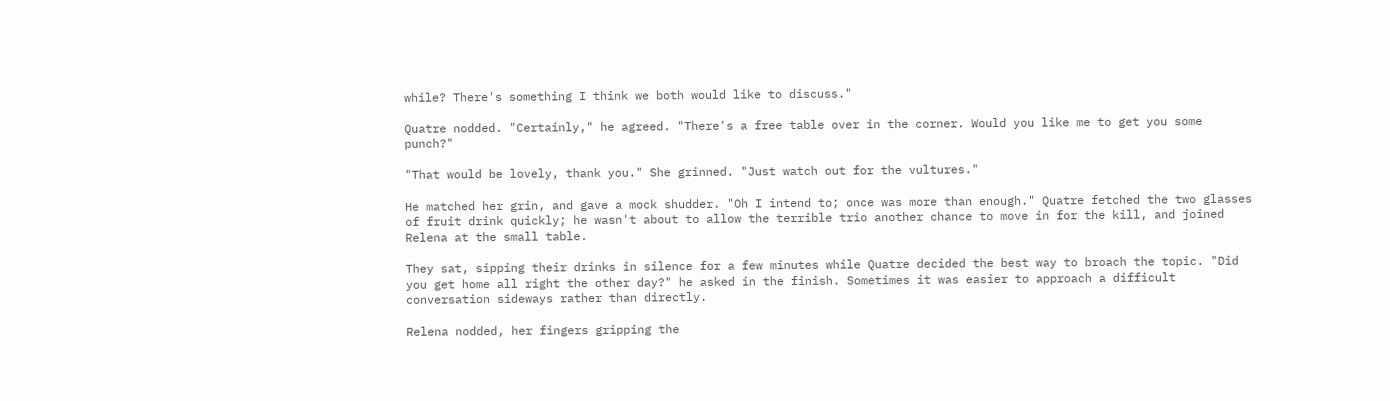while? There's something I think we both would like to discuss."

Quatre nodded. "Certainly," he agreed. "There's a free table over in the corner. Would you like me to get you some punch?"

"That would be lovely, thank you." She grinned. "Just watch out for the vultures."

He matched her grin, and gave a mock shudder. "Oh I intend to; once was more than enough." Quatre fetched the two glasses of fruit drink quickly; he wasn't about to allow the terrible trio another chance to move in for the kill, and joined Relena at the small table.

They sat, sipping their drinks in silence for a few minutes while Quatre decided the best way to broach the topic. "Did you get home all right the other day?" he asked in the finish. Sometimes it was easier to approach a difficult conversation sideways rather than directly.

Relena nodded, her fingers gripping the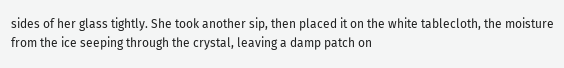sides of her glass tightly. She took another sip, then placed it on the white tablecloth, the moisture from the ice seeping through the crystal, leaving a damp patch on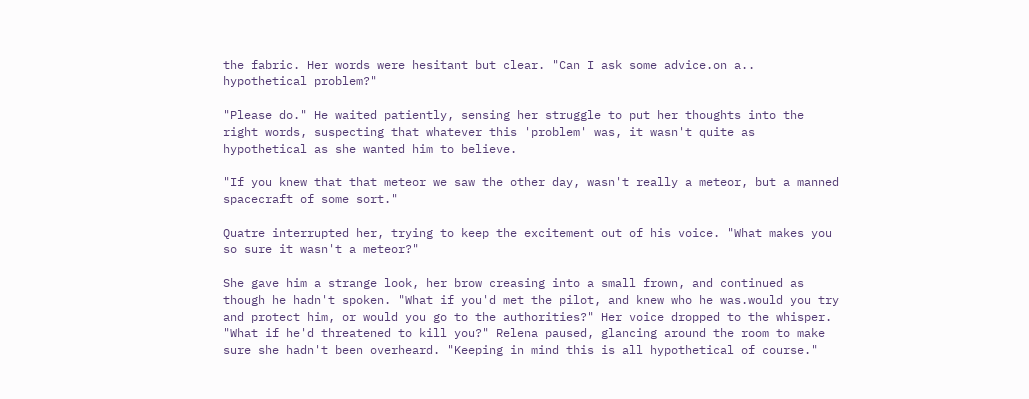the fabric. Her words were hesitant but clear. "Can I ask some advice.on a.. hypothetical problem?"

"Please do." He waited patiently, sensing her struggle to put her thoughts into the right words, suspecting that whatever this 'problem' was, it wasn't quite as hypothetical as she wanted him to believe.

"If you knew that that meteor we saw the other day, wasn't really a meteor, but a manned spacecraft of some sort."

Quatre interrupted her, trying to keep the excitement out of his voice. "What makes you so sure it wasn't a meteor?"

She gave him a strange look, her brow creasing into a small frown, and continued as though he hadn't spoken. "What if you'd met the pilot, and knew who he was.would you try and protect him, or would you go to the authorities?" Her voice dropped to the whisper. "What if he'd threatened to kill you?" Relena paused, glancing around the room to make sure she hadn't been overheard. "Keeping in mind this is all hypothetical of course."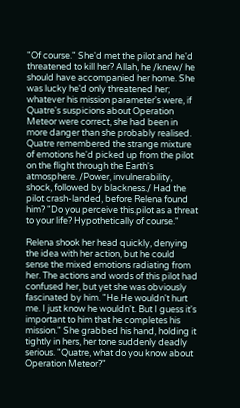"Of course." She'd met the pilot and he'd threatened to kill her? Allah, he /knew/ he should have accompanied her home. She was lucky he'd only threatened her; whatever his mission parameter's were, if Quatre's suspicions about Operation Meteor were correct, she had been in more danger than she probably realised. Quatre remembered the strange mixture of emotions he'd picked up from the pilot on the flight through the Earth's atmosphere. /Power, invulnerability, shock, followed by blackness./ Had the pilot crash-landed, before Relena found him? "Do you perceive this.pilot as a threat to your life? Hypothetically of course."

Relena shook her head quickly, denying the idea with her action, but he could sense the mixed emotions radiating from her. The actions and words of this pilot had confused her, but yet she was obviously fascinated by him. "He.He wouldn't hurt me. I just know he wouldn't. But I guess it's important to him that he completes his mission." She grabbed his hand, holding it tightly in hers, her tone suddenly deadly serious. "Quatre, what do you know about Operation Meteor?"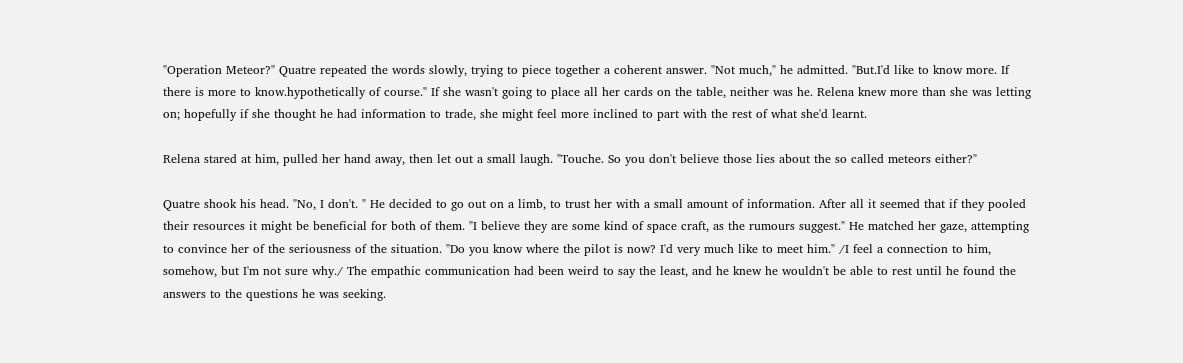"Operation Meteor?" Quatre repeated the words slowly, trying to piece together a coherent answer. "Not much," he admitted. "But.I'd like to know more. If there is more to know.hypothetically of course." If she wasn't going to place all her cards on the table, neither was he. Relena knew more than she was letting on; hopefully if she thought he had information to trade, she might feel more inclined to part with the rest of what she'd learnt.

Relena stared at him, pulled her hand away, then let out a small laugh. "Touche. So you don't believe those lies about the so called meteors either?"

Quatre shook his head. "No, I don't. " He decided to go out on a limb, to trust her with a small amount of information. After all it seemed that if they pooled their resources it might be beneficial for both of them. "I believe they are some kind of space craft, as the rumours suggest." He matched her gaze, attempting to convince her of the seriousness of the situation. "Do you know where the pilot is now? I'd very much like to meet him." /I feel a connection to him, somehow, but I'm not sure why./ The empathic communication had been weird to say the least, and he knew he wouldn't be able to rest until he found the answers to the questions he was seeking.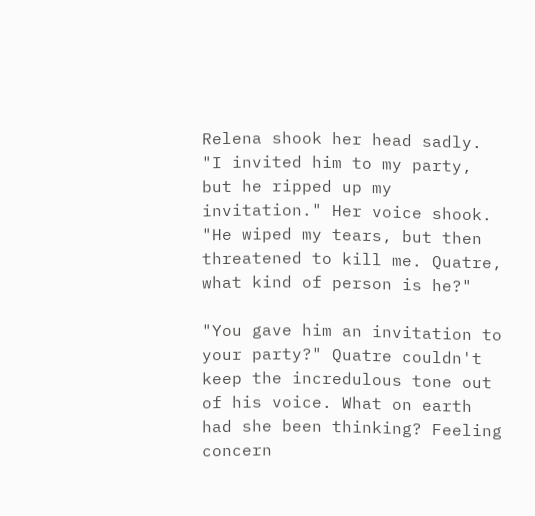Relena shook her head sadly. "I invited him to my party, but he ripped up my invitation." Her voice shook. "He wiped my tears, but then threatened to kill me. Quatre, what kind of person is he?"

"You gave him an invitation to your party?" Quatre couldn't keep the incredulous tone out of his voice. What on earth had she been thinking? Feeling concern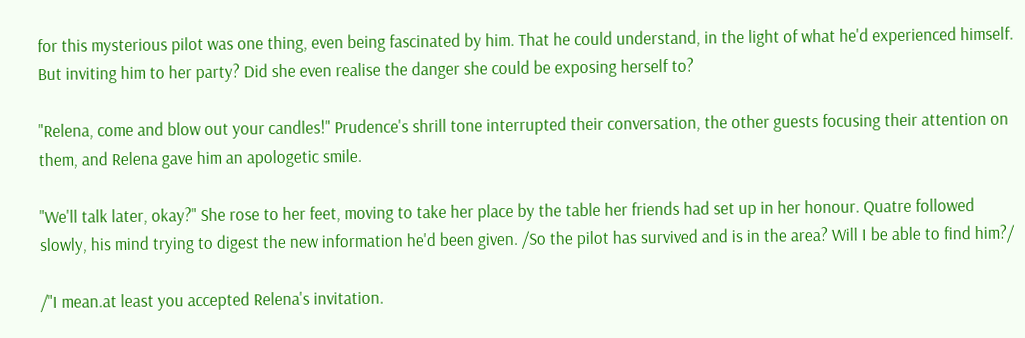for this mysterious pilot was one thing, even being fascinated by him. That he could understand, in the light of what he'd experienced himself. But inviting him to her party? Did she even realise the danger she could be exposing herself to?

"Relena, come and blow out your candles!" Prudence's shrill tone interrupted their conversation, the other guests focusing their attention on them, and Relena gave him an apologetic smile.

"We'll talk later, okay?" She rose to her feet, moving to take her place by the table her friends had set up in her honour. Quatre followed slowly, his mind trying to digest the new information he'd been given. /So the pilot has survived and is in the area? Will I be able to find him?/

/"I mean.at least you accepted Relena's invitation.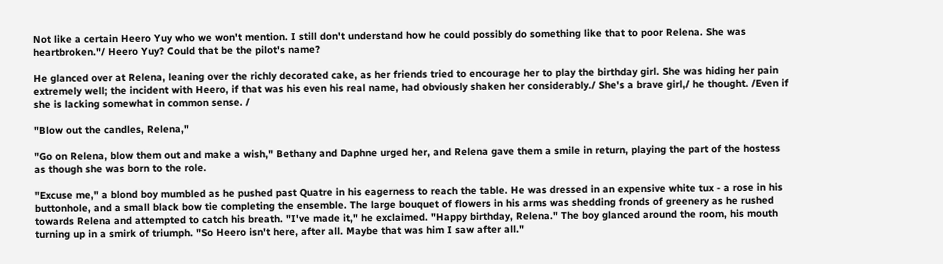Not like a certain Heero Yuy who we won't mention. I still don't understand how he could possibly do something like that to poor Relena. She was heartbroken."/ Heero Yuy? Could that be the pilot's name?

He glanced over at Relena, leaning over the richly decorated cake, as her friends tried to encourage her to play the birthday girl. She was hiding her pain extremely well; the incident with Heero, if that was his even his real name, had obviously shaken her considerably./ She's a brave girl,/ he thought. /Even if she is lacking somewhat in common sense. /

"Blow out the candles, Relena,"

"Go on Relena, blow them out and make a wish," Bethany and Daphne urged her, and Relena gave them a smile in return, playing the part of the hostess as though she was born to the role.

"Excuse me," a blond boy mumbled as he pushed past Quatre in his eagerness to reach the table. He was dressed in an expensive white tux - a rose in his buttonhole, and a small black bow tie completing the ensemble. The large bouquet of flowers in his arms was shedding fronds of greenery as he rushed towards Relena and attempted to catch his breath. "I've made it," he exclaimed. "Happy birthday, Relena." The boy glanced around the room, his mouth turning up in a smirk of triumph. "So Heero isn't here, after all. Maybe that was him I saw after all."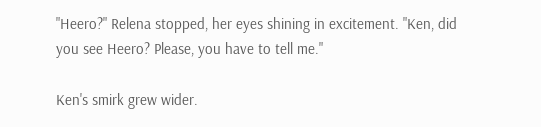"Heero?" Relena stopped, her eyes shining in excitement. "Ken, did you see Heero? Please, you have to tell me."

Ken's smirk grew wider.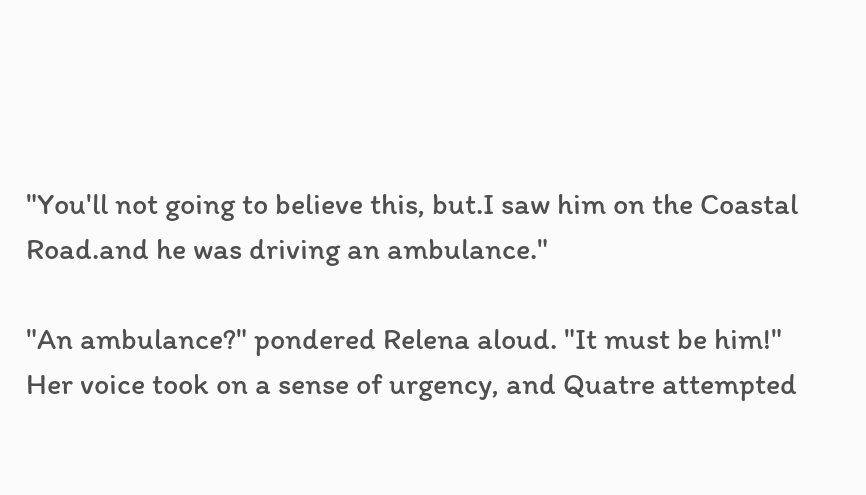"You'll not going to believe this, but.I saw him on the Coastal Road.and he was driving an ambulance."

"An ambulance?" pondered Relena aloud. "It must be him!" Her voice took on a sense of urgency, and Quatre attempted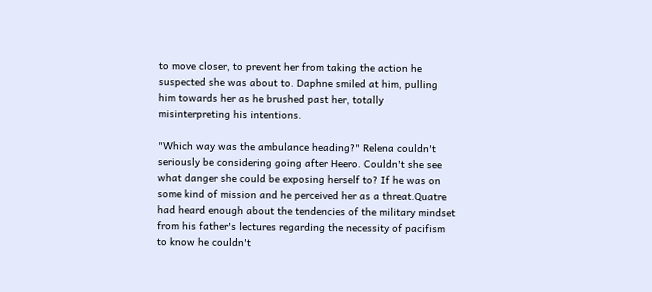to move closer, to prevent her from taking the action he suspected she was about to. Daphne smiled at him, pulling him towards her as he brushed past her, totally misinterpreting his intentions.

"Which way was the ambulance heading?" Relena couldn't seriously be considering going after Heero. Couldn't she see what danger she could be exposing herself to? If he was on some kind of mission and he perceived her as a threat.Quatre had heard enough about the tendencies of the military mindset from his father's lectures regarding the necessity of pacifism to know he couldn't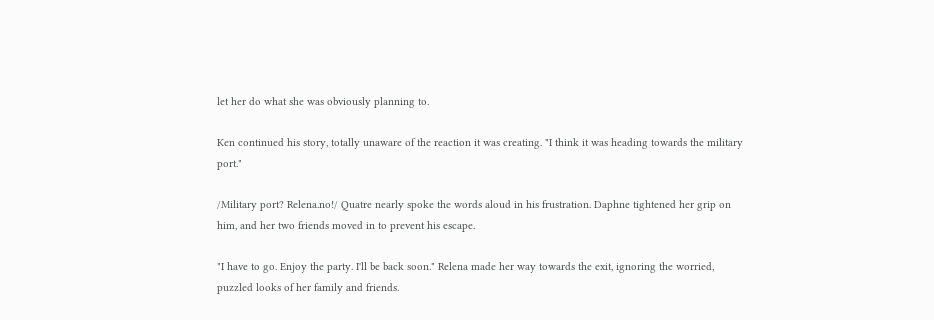let her do what she was obviously planning to.

Ken continued his story, totally unaware of the reaction it was creating. "I think it was heading towards the military port."

/Military port? Relena.no!/ Quatre nearly spoke the words aloud in his frustration. Daphne tightened her grip on him, and her two friends moved in to prevent his escape.

"I have to go. Enjoy the party. I'll be back soon." Relena made her way towards the exit, ignoring the worried, puzzled looks of her family and friends.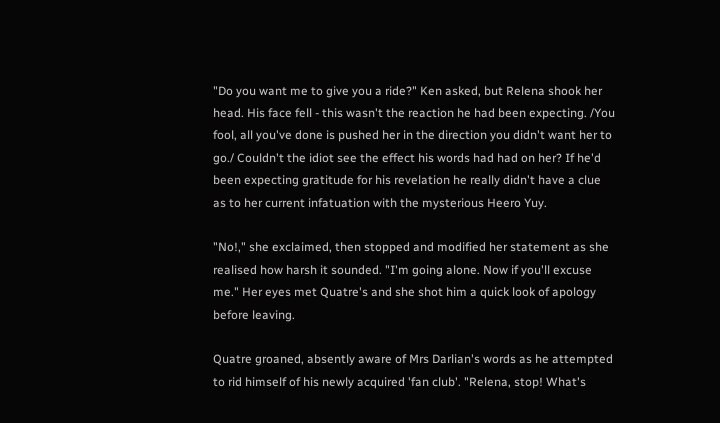"Do you want me to give you a ride?" Ken asked, but Relena shook her head. His face fell - this wasn't the reaction he had been expecting. /You fool, all you've done is pushed her in the direction you didn't want her to go./ Couldn't the idiot see the effect his words had had on her? If he'd been expecting gratitude for his revelation he really didn't have a clue as to her current infatuation with the mysterious Heero Yuy.

"No!," she exclaimed, then stopped and modified her statement as she realised how harsh it sounded. "I'm going alone. Now if you'll excuse me." Her eyes met Quatre's and she shot him a quick look of apology before leaving.

Quatre groaned, absently aware of Mrs Darlian's words as he attempted to rid himself of his newly acquired 'fan club'. "Relena, stop! What's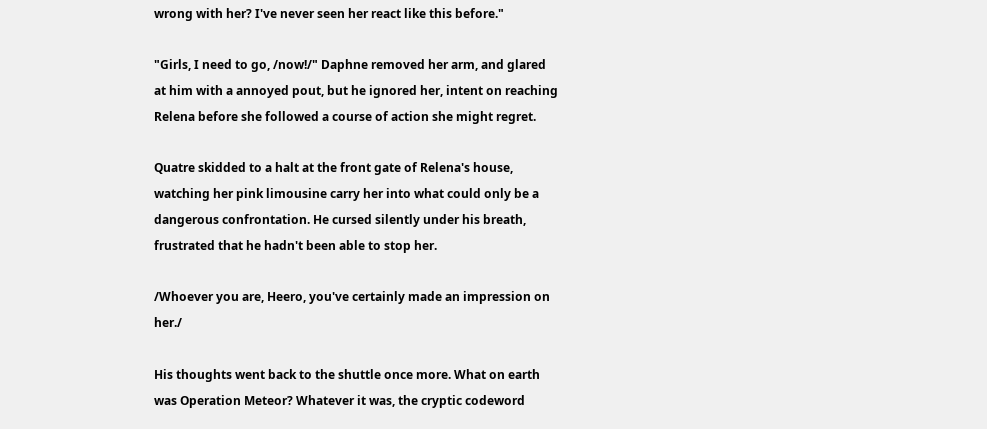wrong with her? I've never seen her react like this before."

"Girls, I need to go, /now!/" Daphne removed her arm, and glared at him with a annoyed pout, but he ignored her, intent on reaching Relena before she followed a course of action she might regret.

Quatre skidded to a halt at the front gate of Relena's house, watching her pink limousine carry her into what could only be a dangerous confrontation. He cursed silently under his breath, frustrated that he hadn't been able to stop her.

/Whoever you are, Heero, you've certainly made an impression on her./

His thoughts went back to the shuttle once more. What on earth was Operation Meteor? Whatever it was, the cryptic codeword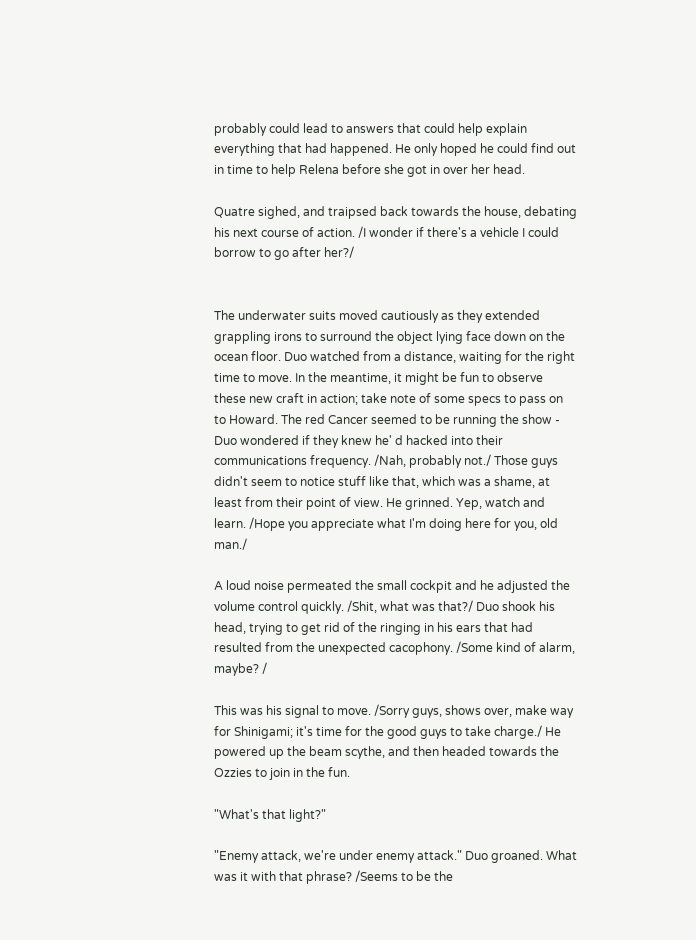probably could lead to answers that could help explain everything that had happened. He only hoped he could find out in time to help Relena before she got in over her head.

Quatre sighed, and traipsed back towards the house, debating his next course of action. /I wonder if there's a vehicle I could borrow to go after her?/


The underwater suits moved cautiously as they extended grappling irons to surround the object lying face down on the ocean floor. Duo watched from a distance, waiting for the right time to move. In the meantime, it might be fun to observe these new craft in action; take note of some specs to pass on to Howard. The red Cancer seemed to be running the show - Duo wondered if they knew he' d hacked into their communications frequency. /Nah, probably not./ Those guys didn't seem to notice stuff like that, which was a shame, at least from their point of view. He grinned. Yep, watch and learn. /Hope you appreciate what I'm doing here for you, old man./

A loud noise permeated the small cockpit and he adjusted the volume control quickly. /Shit, what was that?/ Duo shook his head, trying to get rid of the ringing in his ears that had resulted from the unexpected cacophony. /Some kind of alarm, maybe? /

This was his signal to move. /Sorry guys, shows over, make way for Shinigami; it's time for the good guys to take charge./ He powered up the beam scythe, and then headed towards the Ozzies to join in the fun.

"What's that light?"

"Enemy attack, we're under enemy attack." Duo groaned. What was it with that phrase? /Seems to be the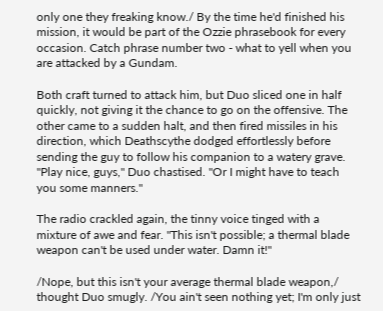only one they freaking know./ By the time he'd finished his mission, it would be part of the Ozzie phrasebook for every occasion. Catch phrase number two - what to yell when you are attacked by a Gundam.

Both craft turned to attack him, but Duo sliced one in half quickly, not giving it the chance to go on the offensive. The other came to a sudden halt, and then fired missiles in his direction, which Deathscythe dodged effortlessly before sending the guy to follow his companion to a watery grave. "Play nice, guys," Duo chastised. "Or I might have to teach you some manners."

The radio crackled again, the tinny voice tinged with a mixture of awe and fear. "This isn't possible; a thermal blade weapon can't be used under water. Damn it!"

/Nope, but this isn't your average thermal blade weapon,/ thought Duo smugly. /You ain't seen nothing yet; I'm only just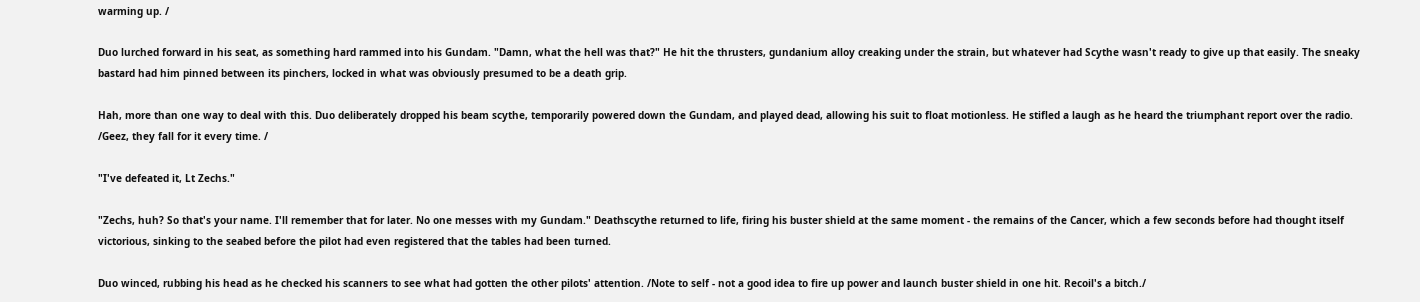warming up. /

Duo lurched forward in his seat, as something hard rammed into his Gundam. "Damn, what the hell was that?" He hit the thrusters, gundanium alloy creaking under the strain, but whatever had Scythe wasn't ready to give up that easily. The sneaky bastard had him pinned between its pinchers, locked in what was obviously presumed to be a death grip.

Hah, more than one way to deal with this. Duo deliberately dropped his beam scythe, temporarily powered down the Gundam, and played dead, allowing his suit to float motionless. He stifled a laugh as he heard the triumphant report over the radio. /Geez, they fall for it every time. /

"I've defeated it, Lt Zechs."

"Zechs, huh? So that's your name. I'll remember that for later. No one messes with my Gundam." Deathscythe returned to life, firing his buster shield at the same moment - the remains of the Cancer, which a few seconds before had thought itself victorious, sinking to the seabed before the pilot had even registered that the tables had been turned.

Duo winced, rubbing his head as he checked his scanners to see what had gotten the other pilots' attention. /Note to self - not a good idea to fire up power and launch buster shield in one hit. Recoil's a bitch./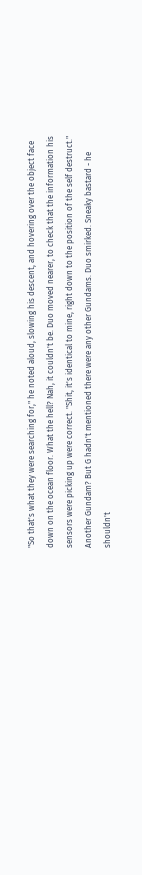"So that's what they were searching for," he noted aloud, slowing his descent, and hovering over the object face down on the ocean floor. What the hell? Nah, it couldn't be. Duo moved nearer, to check that the information his sensors were picking up were correct. "Shit, it's identical to mine, right down to the position of the self destruct." Another Gundam? But G hadn't mentioned there were any other Gundams. Duo smirked. Sneaky bastard - he shouldn't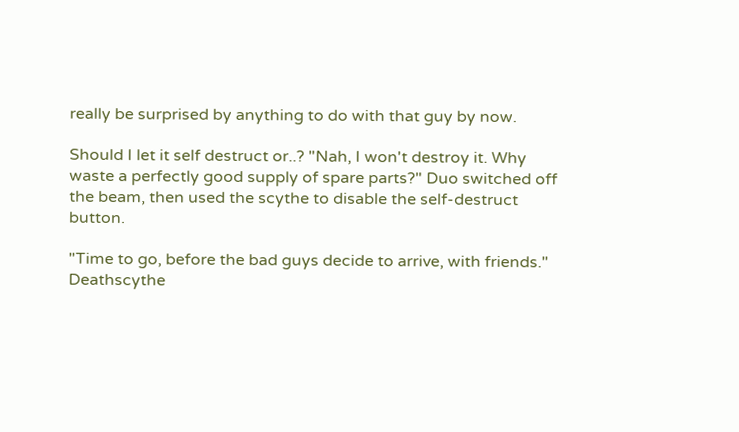really be surprised by anything to do with that guy by now.

Should I let it self destruct or..? "Nah, I won't destroy it. Why waste a perfectly good supply of spare parts?" Duo switched off the beam, then used the scythe to disable the self-destruct button.

"Time to go, before the bad guys decide to arrive, with friends." Deathscythe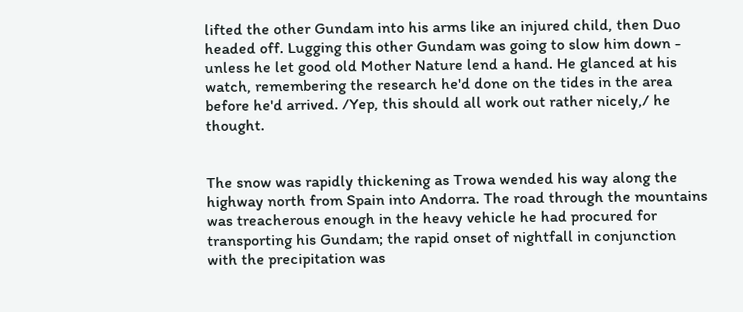lifted the other Gundam into his arms like an injured child, then Duo headed off. Lugging this other Gundam was going to slow him down - unless he let good old Mother Nature lend a hand. He glanced at his watch, remembering the research he'd done on the tides in the area before he'd arrived. /Yep, this should all work out rather nicely,/ he thought.


The snow was rapidly thickening as Trowa wended his way along the highway north from Spain into Andorra. The road through the mountains was treacherous enough in the heavy vehicle he had procured for transporting his Gundam; the rapid onset of nightfall in conjunction with the precipitation was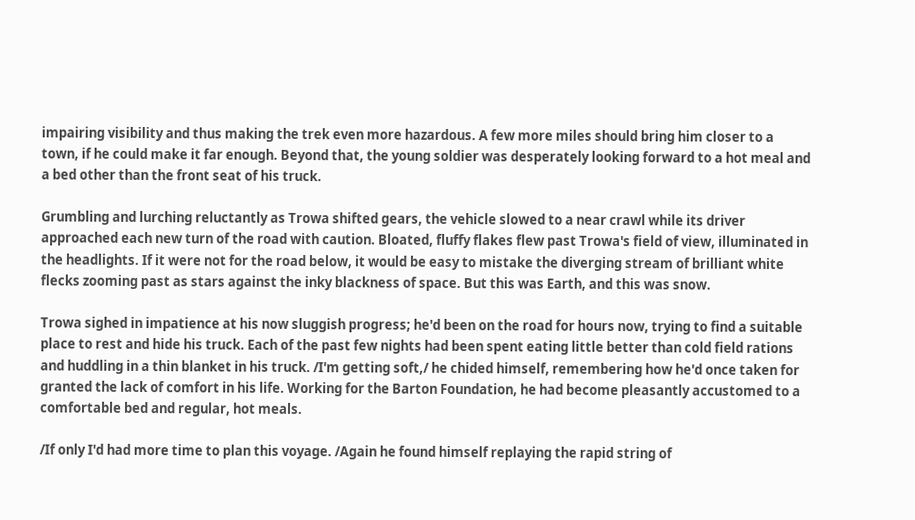impairing visibility and thus making the trek even more hazardous. A few more miles should bring him closer to a town, if he could make it far enough. Beyond that, the young soldier was desperately looking forward to a hot meal and a bed other than the front seat of his truck.

Grumbling and lurching reluctantly as Trowa shifted gears, the vehicle slowed to a near crawl while its driver approached each new turn of the road with caution. Bloated, fluffy flakes flew past Trowa's field of view, illuminated in the headlights. If it were not for the road below, it would be easy to mistake the diverging stream of brilliant white flecks zooming past as stars against the inky blackness of space. But this was Earth, and this was snow.

Trowa sighed in impatience at his now sluggish progress; he'd been on the road for hours now, trying to find a suitable place to rest and hide his truck. Each of the past few nights had been spent eating little better than cold field rations and huddling in a thin blanket in his truck. /I'm getting soft,/ he chided himself, remembering how he'd once taken for granted the lack of comfort in his life. Working for the Barton Foundation, he had become pleasantly accustomed to a comfortable bed and regular, hot meals.

/If only I'd had more time to plan this voyage. /Again he found himself replaying the rapid string of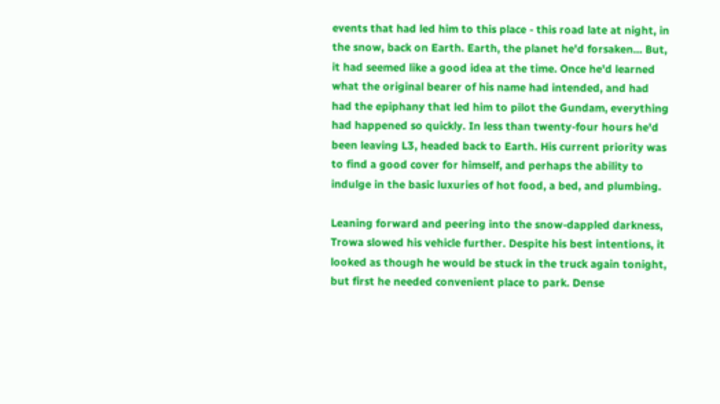events that had led him to this place - this road late at night, in the snow, back on Earth. Earth, the planet he'd forsaken... But, it had seemed like a good idea at the time. Once he'd learned what the original bearer of his name had intended, and had had the epiphany that led him to pilot the Gundam, everything had happened so quickly. In less than twenty-four hours he'd been leaving L3, headed back to Earth. His current priority was to find a good cover for himself, and perhaps the ability to indulge in the basic luxuries of hot food, a bed, and plumbing.

Leaning forward and peering into the snow-dappled darkness, Trowa slowed his vehicle further. Despite his best intentions, it looked as though he would be stuck in the truck again tonight, but first he needed convenient place to park. Dense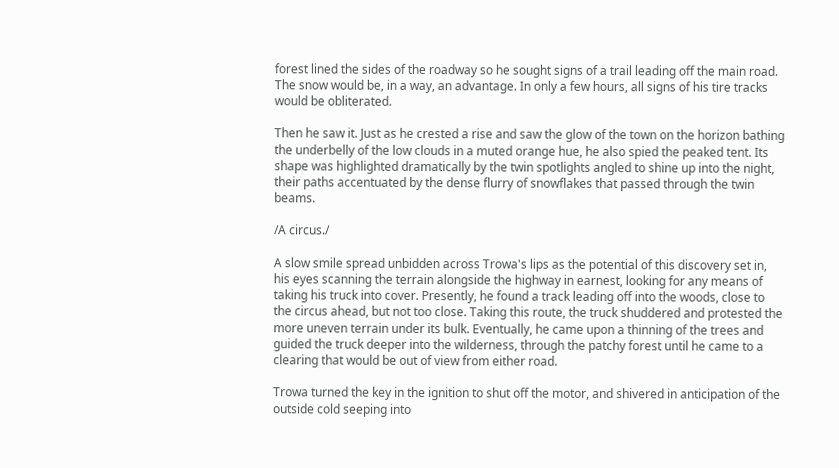forest lined the sides of the roadway so he sought signs of a trail leading off the main road. The snow would be, in a way, an advantage. In only a few hours, all signs of his tire tracks would be obliterated.

Then he saw it. Just as he crested a rise and saw the glow of the town on the horizon bathing the underbelly of the low clouds in a muted orange hue, he also spied the peaked tent. Its shape was highlighted dramatically by the twin spotlights angled to shine up into the night, their paths accentuated by the dense flurry of snowflakes that passed through the twin beams.

/A circus./

A slow smile spread unbidden across Trowa's lips as the potential of this discovery set in, his eyes scanning the terrain alongside the highway in earnest, looking for any means of taking his truck into cover. Presently, he found a track leading off into the woods, close to the circus ahead, but not too close. Taking this route, the truck shuddered and protested the more uneven terrain under its bulk. Eventually, he came upon a thinning of the trees and guided the truck deeper into the wilderness, through the patchy forest until he came to a clearing that would be out of view from either road.

Trowa turned the key in the ignition to shut off the motor, and shivered in anticipation of the outside cold seeping into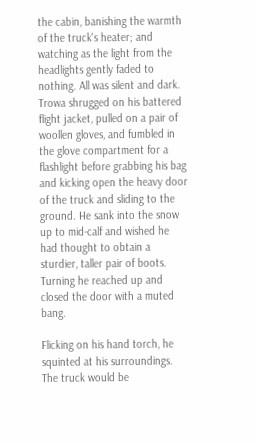the cabin, banishing the warmth of the truck's heater; and watching as the light from the headlights gently faded to nothing. All was silent and dark. Trowa shrugged on his battered flight jacket, pulled on a pair of woollen gloves, and fumbled in the glove compartment for a flashlight before grabbing his bag and kicking open the heavy door of the truck and sliding to the ground. He sank into the snow up to mid-calf and wished he had thought to obtain a sturdier, taller pair of boots. Turning he reached up and closed the door with a muted bang.

Flicking on his hand torch, he squinted at his surroundings. The truck would be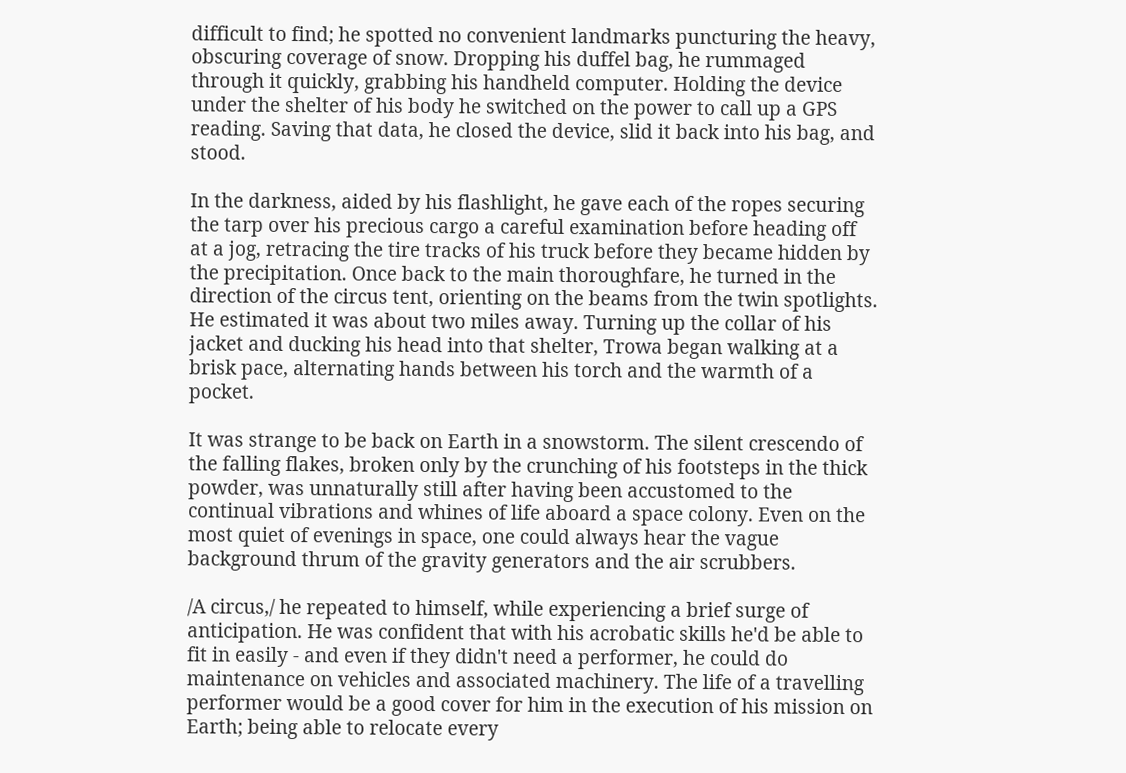difficult to find; he spotted no convenient landmarks puncturing the heavy, obscuring coverage of snow. Dropping his duffel bag, he rummaged through it quickly, grabbing his handheld computer. Holding the device under the shelter of his body he switched on the power to call up a GPS reading. Saving that data, he closed the device, slid it back into his bag, and stood.

In the darkness, aided by his flashlight, he gave each of the ropes securing the tarp over his precious cargo a careful examination before heading off at a jog, retracing the tire tracks of his truck before they became hidden by the precipitation. Once back to the main thoroughfare, he turned in the direction of the circus tent, orienting on the beams from the twin spotlights. He estimated it was about two miles away. Turning up the collar of his jacket and ducking his head into that shelter, Trowa began walking at a brisk pace, alternating hands between his torch and the warmth of a pocket.

It was strange to be back on Earth in a snowstorm. The silent crescendo of the falling flakes, broken only by the crunching of his footsteps in the thick powder, was unnaturally still after having been accustomed to the continual vibrations and whines of life aboard a space colony. Even on the most quiet of evenings in space, one could always hear the vague background thrum of the gravity generators and the air scrubbers.

/A circus,/ he repeated to himself, while experiencing a brief surge of anticipation. He was confident that with his acrobatic skills he'd be able to fit in easily - and even if they didn't need a performer, he could do maintenance on vehicles and associated machinery. The life of a travelling performer would be a good cover for him in the execution of his mission on Earth; being able to relocate every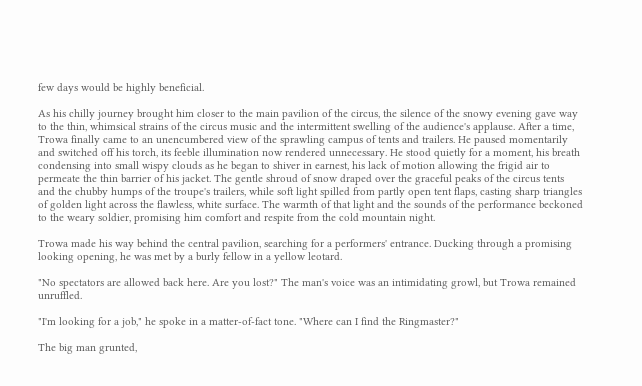few days would be highly beneficial.

As his chilly journey brought him closer to the main pavilion of the circus, the silence of the snowy evening gave way to the thin, whimsical strains of the circus music and the intermittent swelling of the audience's applause. After a time, Trowa finally came to an unencumbered view of the sprawling campus of tents and trailers. He paused momentarily and switched off his torch, its feeble illumination now rendered unnecessary. He stood quietly for a moment, his breath condensing into small wispy clouds as he began to shiver in earnest, his lack of motion allowing the frigid air to permeate the thin barrier of his jacket. The gentle shroud of snow draped over the graceful peaks of the circus tents and the chubby humps of the troupe's trailers, while soft light spilled from partly open tent flaps, casting sharp triangles of golden light across the flawless, white surface. The warmth of that light and the sounds of the performance beckoned to the weary soldier, promising him comfort and respite from the cold mountain night.

Trowa made his way behind the central pavilion, searching for a performers' entrance. Ducking through a promising looking opening, he was met by a burly fellow in a yellow leotard.

"No spectators are allowed back here. Are you lost?" The man's voice was an intimidating growl, but Trowa remained unruffled.

"I'm looking for a job," he spoke in a matter-of-fact tone. "Where can I find the Ringmaster?"

The big man grunted,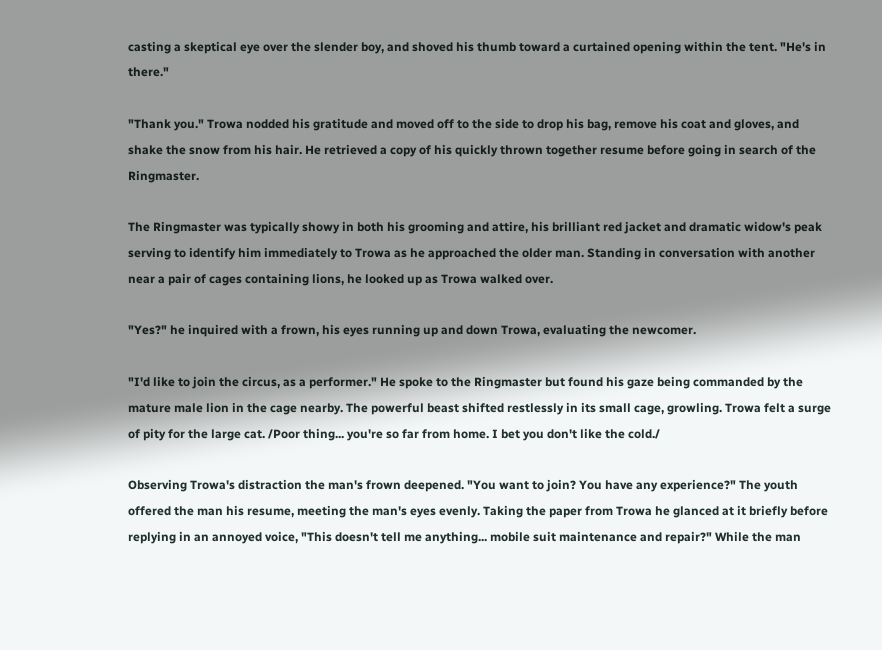casting a skeptical eye over the slender boy, and shoved his thumb toward a curtained opening within the tent. "He's in there."

"Thank you." Trowa nodded his gratitude and moved off to the side to drop his bag, remove his coat and gloves, and shake the snow from his hair. He retrieved a copy of his quickly thrown together resume before going in search of the Ringmaster.

The Ringmaster was typically showy in both his grooming and attire, his brilliant red jacket and dramatic widow's peak serving to identify him immediately to Trowa as he approached the older man. Standing in conversation with another near a pair of cages containing lions, he looked up as Trowa walked over.

"Yes?" he inquired with a frown, his eyes running up and down Trowa, evaluating the newcomer.

"I'd like to join the circus, as a performer." He spoke to the Ringmaster but found his gaze being commanded by the mature male lion in the cage nearby. The powerful beast shifted restlessly in its small cage, growling. Trowa felt a surge of pity for the large cat. /Poor thing... you're so far from home. I bet you don't like the cold./

Observing Trowa's distraction the man's frown deepened. "You want to join? You have any experience?" The youth offered the man his resume, meeting the man's eyes evenly. Taking the paper from Trowa he glanced at it briefly before replying in an annoyed voice, "This doesn't tell me anything... mobile suit maintenance and repair?" While the man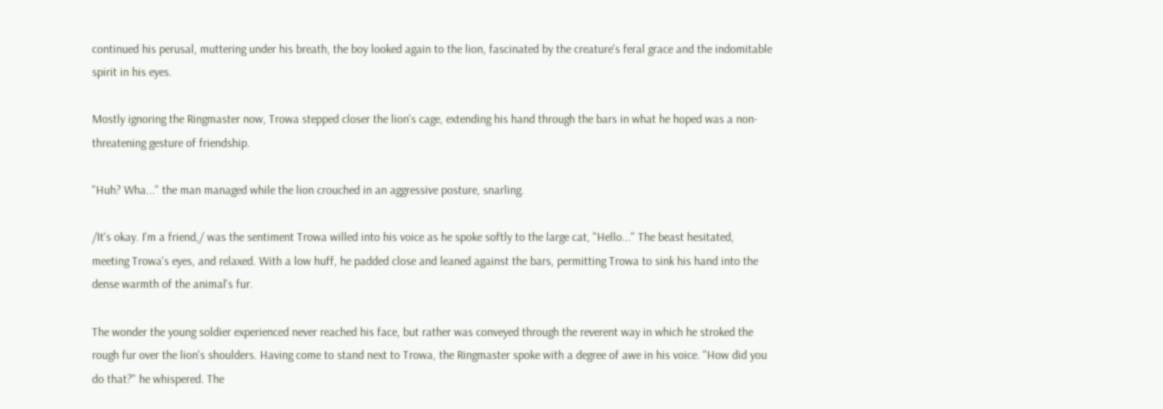continued his perusal, muttering under his breath, the boy looked again to the lion, fascinated by the creature's feral grace and the indomitable spirit in his eyes.

Mostly ignoring the Ringmaster now, Trowa stepped closer the lion's cage, extending his hand through the bars in what he hoped was a non-threatening gesture of friendship.

"Huh? Wha..." the man managed while the lion crouched in an aggressive posture, snarling.

/It's okay. I'm a friend,/ was the sentiment Trowa willed into his voice as he spoke softly to the large cat, "Hello..." The beast hesitated, meeting Trowa's eyes, and relaxed. With a low huff, he padded close and leaned against the bars, permitting Trowa to sink his hand into the dense warmth of the animal's fur.

The wonder the young soldier experienced never reached his face, but rather was conveyed through the reverent way in which he stroked the rough fur over the lion's shoulders. Having come to stand next to Trowa, the Ringmaster spoke with a degree of awe in his voice. "How did you do that?" he whispered. The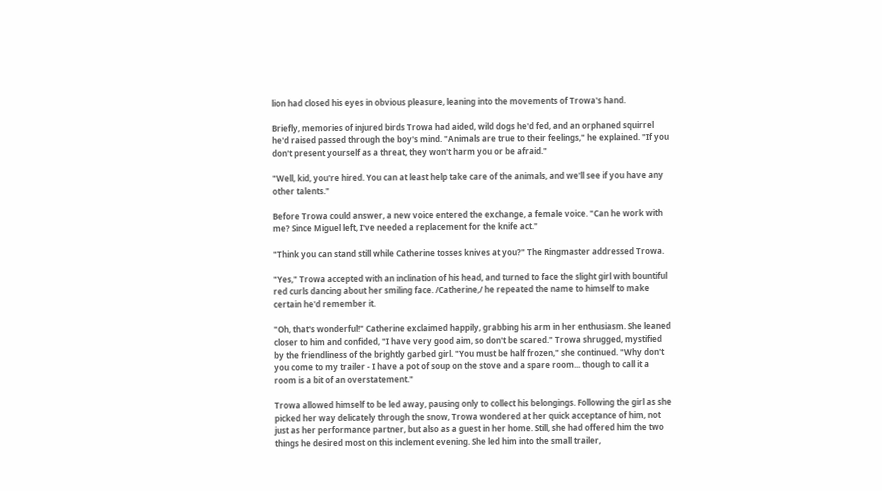lion had closed his eyes in obvious pleasure, leaning into the movements of Trowa's hand.

Briefly, memories of injured birds Trowa had aided, wild dogs he'd fed, and an orphaned squirrel he'd raised passed through the boy's mind. "Animals are true to their feelings," he explained. "If you don't present yourself as a threat, they won't harm you or be afraid."

"Well, kid, you're hired. You can at least help take care of the animals, and we'll see if you have any other talents."

Before Trowa could answer, a new voice entered the exchange, a female voice. "Can he work with me? Since Miguel left, I've needed a replacement for the knife act."

"Think you can stand still while Catherine tosses knives at you?" The Ringmaster addressed Trowa.

"Yes," Trowa accepted with an inclination of his head, and turned to face the slight girl with bountiful red curls dancing about her smiling face. /Catherine,/ he repeated the name to himself to make certain he'd remember it.

"Oh, that's wonderful!" Catherine exclaimed happily, grabbing his arm in her enthusiasm. She leaned closer to him and confided, "I have very good aim, so don't be scared." Trowa shrugged, mystified by the friendliness of the brightly garbed girl. "You must be half frozen," she continued. "Why don't you come to my trailer - I have a pot of soup on the stove and a spare room... though to call it a room is a bit of an overstatement."

Trowa allowed himself to be led away, pausing only to collect his belongings. Following the girl as she picked her way delicately through the snow, Trowa wondered at her quick acceptance of him, not just as her performance partner, but also as a guest in her home. Still, she had offered him the two things he desired most on this inclement evening. She led him into the small trailer,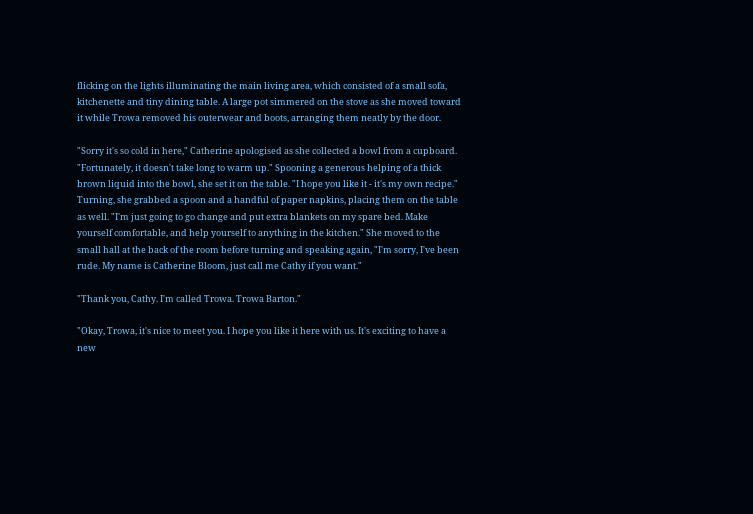flicking on the lights illuminating the main living area, which consisted of a small sofa, kitchenette and tiny dining table. A large pot simmered on the stove as she moved toward it while Trowa removed his outerwear and boots, arranging them neatly by the door.

"Sorry it's so cold in here," Catherine apologised as she collected a bowl from a cupboard. "Fortunately, it doesn't take long to warm up." Spooning a generous helping of a thick brown liquid into the bowl, she set it on the table. "I hope you like it - it's my own recipe." Turning, she grabbed a spoon and a handful of paper napkins, placing them on the table as well. "I'm just going to go change and put extra blankets on my spare bed. Make yourself comfortable, and help yourself to anything in the kitchen." She moved to the small hall at the back of the room before turning and speaking again, "I'm sorry, I've been rude. My name is Catherine Bloom, just call me Cathy if you want."

"Thank you, Cathy. I'm called Trowa. Trowa Barton."

"Okay, Trowa, it's nice to meet you. I hope you like it here with us. It's exciting to have a new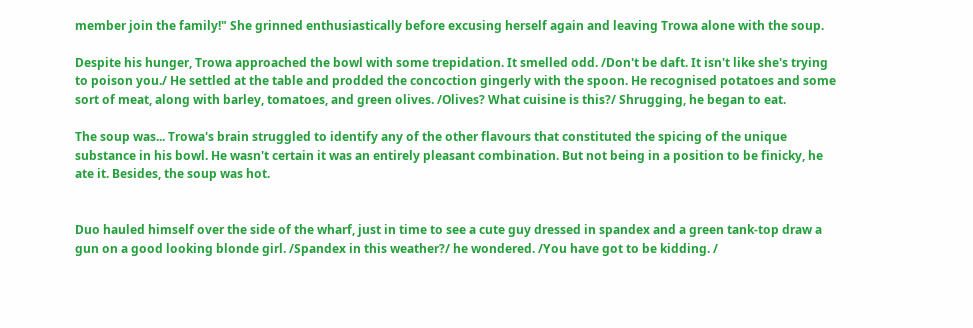member join the family!" She grinned enthusiastically before excusing herself again and leaving Trowa alone with the soup.

Despite his hunger, Trowa approached the bowl with some trepidation. It smelled odd. /Don't be daft. It isn't like she's trying to poison you./ He settled at the table and prodded the concoction gingerly with the spoon. He recognised potatoes and some sort of meat, along with barley, tomatoes, and green olives. /Olives? What cuisine is this?/ Shrugging, he began to eat.

The soup was... Trowa's brain struggled to identify any of the other flavours that constituted the spicing of the unique substance in his bowl. He wasn't certain it was an entirely pleasant combination. But not being in a position to be finicky, he ate it. Besides, the soup was hot.


Duo hauled himself over the side of the wharf, just in time to see a cute guy dressed in spandex and a green tank-top draw a gun on a good looking blonde girl. /Spandex in this weather?/ he wondered. /You have got to be kidding. /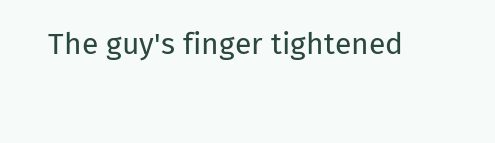The guy's finger tightened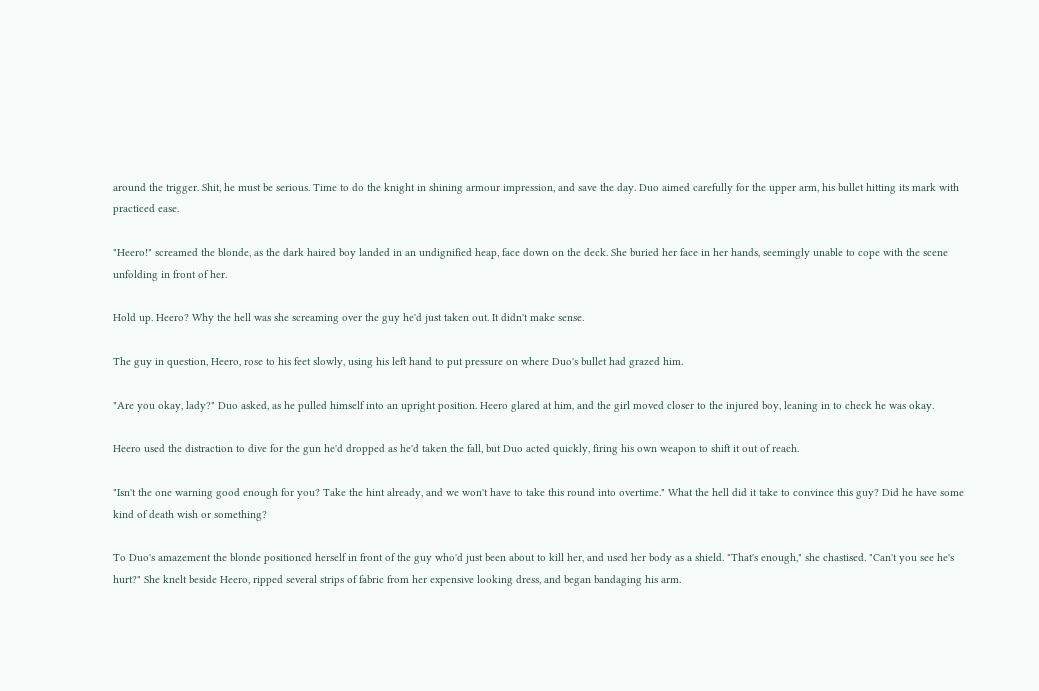around the trigger. Shit, he must be serious. Time to do the knight in shining armour impression, and save the day. Duo aimed carefully for the upper arm, his bullet hitting its mark with practiced ease.

"Heero!" screamed the blonde, as the dark haired boy landed in an undignified heap, face down on the deck. She buried her face in her hands, seemingly unable to cope with the scene unfolding in front of her.

Hold up. Heero? Why the hell was she screaming over the guy he'd just taken out. It didn't make sense.

The guy in question, Heero, rose to his feet slowly, using his left hand to put pressure on where Duo's bullet had grazed him.

"Are you okay, lady?" Duo asked, as he pulled himself into an upright position. Heero glared at him, and the girl moved closer to the injured boy, leaning in to check he was okay.

Heero used the distraction to dive for the gun he'd dropped as he'd taken the fall, but Duo acted quickly, firing his own weapon to shift it out of reach.

"Isn't the one warning good enough for you? Take the hint already, and we won't have to take this round into overtime." What the hell did it take to convince this guy? Did he have some kind of death wish or something?

To Duo's amazement the blonde positioned herself in front of the guy who'd just been about to kill her, and used her body as a shield. "That's enough," she chastised. "Can't you see he's hurt?" She knelt beside Heero, ripped several strips of fabric from her expensive looking dress, and began bandaging his arm.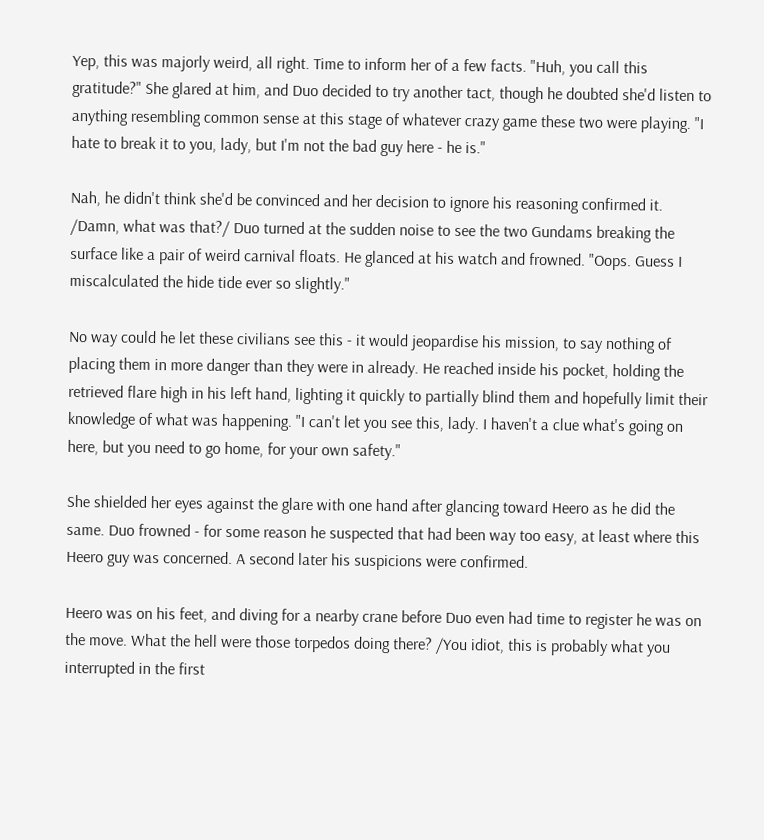Yep, this was majorly weird, all right. Time to inform her of a few facts. "Huh, you call this gratitude?" She glared at him, and Duo decided to try another tact, though he doubted she'd listen to anything resembling common sense at this stage of whatever crazy game these two were playing. "I hate to break it to you, lady, but I'm not the bad guy here - he is."

Nah, he didn't think she'd be convinced and her decision to ignore his reasoning confirmed it. /Damn, what was that?/ Duo turned at the sudden noise to see the two Gundams breaking the surface like a pair of weird carnival floats. He glanced at his watch and frowned. "Oops. Guess I miscalculated the hide tide ever so slightly."

No way could he let these civilians see this - it would jeopardise his mission, to say nothing of placing them in more danger than they were in already. He reached inside his pocket, holding the retrieved flare high in his left hand, lighting it quickly to partially blind them and hopefully limit their knowledge of what was happening. "I can't let you see this, lady. I haven't a clue what's going on here, but you need to go home, for your own safety."

She shielded her eyes against the glare with one hand after glancing toward Heero as he did the same. Duo frowned - for some reason he suspected that had been way too easy, at least where this Heero guy was concerned. A second later his suspicions were confirmed.

Heero was on his feet, and diving for a nearby crane before Duo even had time to register he was on the move. What the hell were those torpedos doing there? /You idiot, this is probably what you interrupted in the first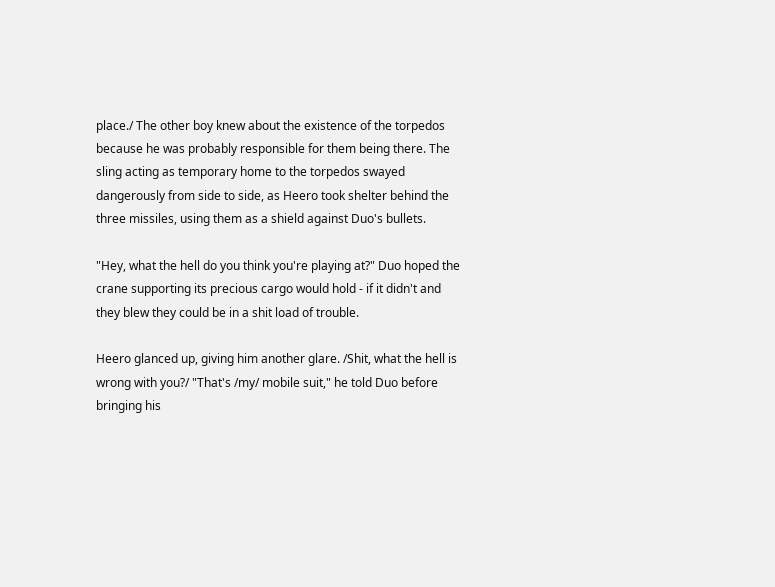place./ The other boy knew about the existence of the torpedos because he was probably responsible for them being there. The sling acting as temporary home to the torpedos swayed dangerously from side to side, as Heero took shelter behind the three missiles, using them as a shield against Duo's bullets.

"Hey, what the hell do you think you're playing at?" Duo hoped the crane supporting its precious cargo would hold - if it didn't and they blew they could be in a shit load of trouble.

Heero glanced up, giving him another glare. /Shit, what the hell is wrong with you?/ "That's /my/ mobile suit," he told Duo before bringing his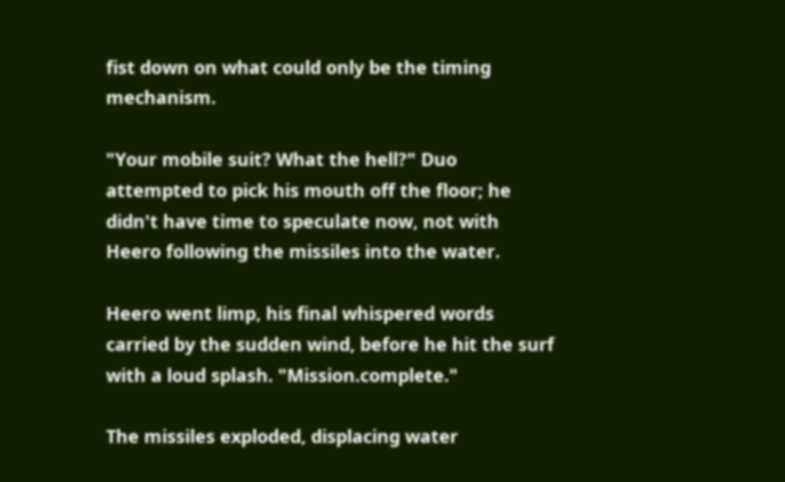fist down on what could only be the timing mechanism.

"Your mobile suit? What the hell?" Duo attempted to pick his mouth off the floor; he didn't have time to speculate now, not with Heero following the missiles into the water.

Heero went limp, his final whispered words carried by the sudden wind, before he hit the surf with a loud splash. "Mission.complete."

The missiles exploded, displacing water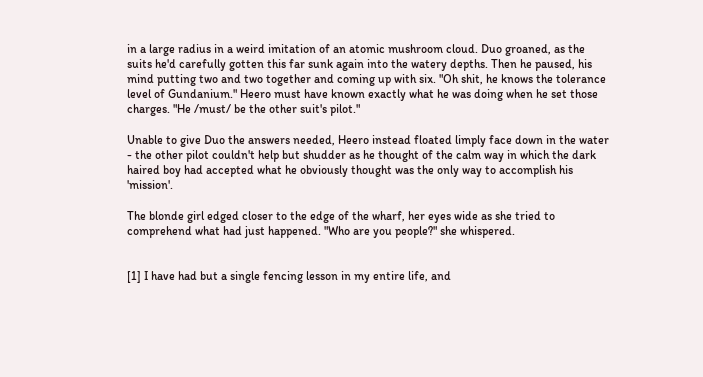in a large radius in a weird imitation of an atomic mushroom cloud. Duo groaned, as the suits he'd carefully gotten this far sunk again into the watery depths. Then he paused, his mind putting two and two together and coming up with six. "Oh shit, he knows the tolerance level of Gundanium." Heero must have known exactly what he was doing when he set those charges. "He /must/ be the other suit's pilot."

Unable to give Duo the answers needed, Heero instead floated limply face down in the water - the other pilot couldn't help but shudder as he thought of the calm way in which the dark haired boy had accepted what he obviously thought was the only way to accomplish his 'mission'.

The blonde girl edged closer to the edge of the wharf, her eyes wide as she tried to comprehend what had just happened. "Who are you people?" she whispered.


[1] I have had but a single fencing lesson in my entire life, and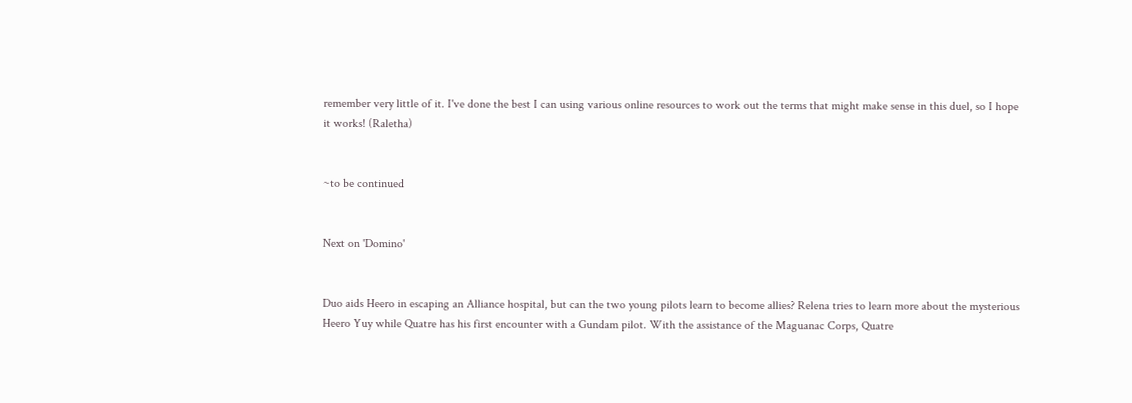remember very little of it. I've done the best I can using various online resources to work out the terms that might make sense in this duel, so I hope it works! (Raletha)


~to be continued


Next on 'Domino'


Duo aids Heero in escaping an Alliance hospital, but can the two young pilots learn to become allies? Relena tries to learn more about the mysterious Heero Yuy while Quatre has his first encounter with a Gundam pilot. With the assistance of the Maguanac Corps, Quatre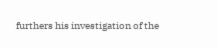furthers his investigation of the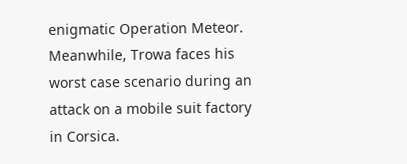enigmatic Operation Meteor. Meanwhile, Trowa faces his worst case scenario during an attack on a mobile suit factory in Corsica.